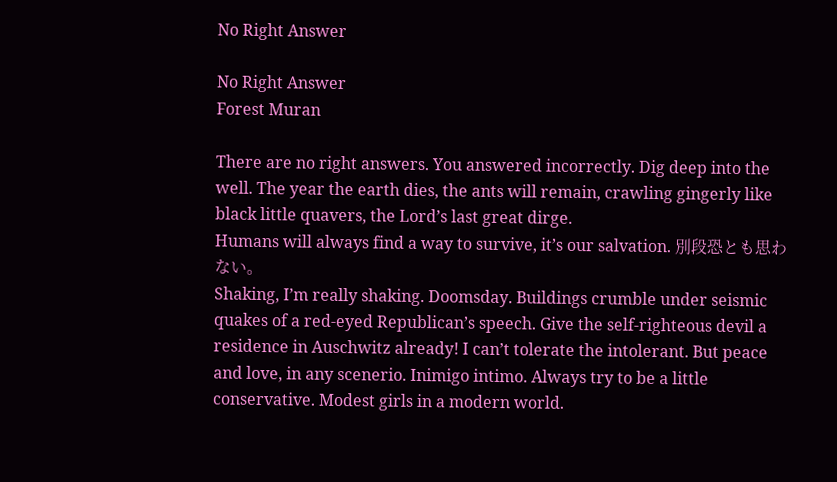No Right Answer

No Right Answer
Forest Muran

There are no right answers. You answered incorrectly. Dig deep into the well. The year the earth dies, the ants will remain, crawling gingerly like black little quavers, the Lord’s last great dirge.
Humans will always find a way to survive, it’s our salvation. 別段恐とも思わない。
Shaking, I’m really shaking. Doomsday. Buildings crumble under seismic quakes of a red-eyed Republican’s speech. Give the self-righteous devil a residence in Auschwitz already! I can’t tolerate the intolerant. But peace and love, in any scenerio. Inimigo intimo. Always try to be a little conservative. Modest girls in a modern world.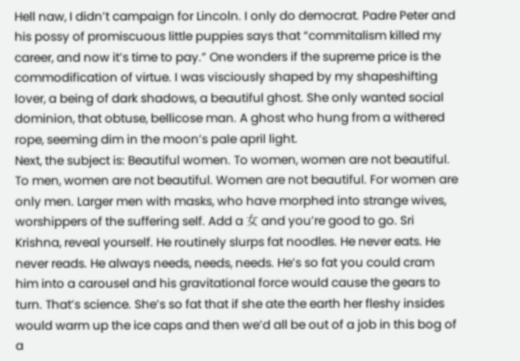Hell naw, I didn’t campaign for Lincoln. I only do democrat. Padre Peter and his possy of promiscuous little puppies says that “commitalism killed my career, and now it’s time to pay.” One wonders if the supreme price is the commodification of virtue. I was visciously shaped by my shapeshifting lover, a being of dark shadows, a beautiful ghost. She only wanted social dominion, that obtuse, bellicose man. A ghost who hung from a withered rope, seeming dim in the moon’s pale april light.
Next, the subject is: Beautiful women. To women, women are not beautiful. To men, women are not beautiful. Women are not beautiful. For women are only men. Larger men with masks, who have morphed into strange wives, worshippers of the suffering self. Add a 女 and you’re good to go. Sri Krishna, reveal yourself. He routinely slurps fat noodles. He never eats. He never reads. He always needs, needs, needs. He’s so fat you could cram him into a carousel and his gravitational force would cause the gears to turn. That’s science. She’s so fat that if she ate the earth her fleshy insides would warm up the ice caps and then we’d all be out of a job in this bog of a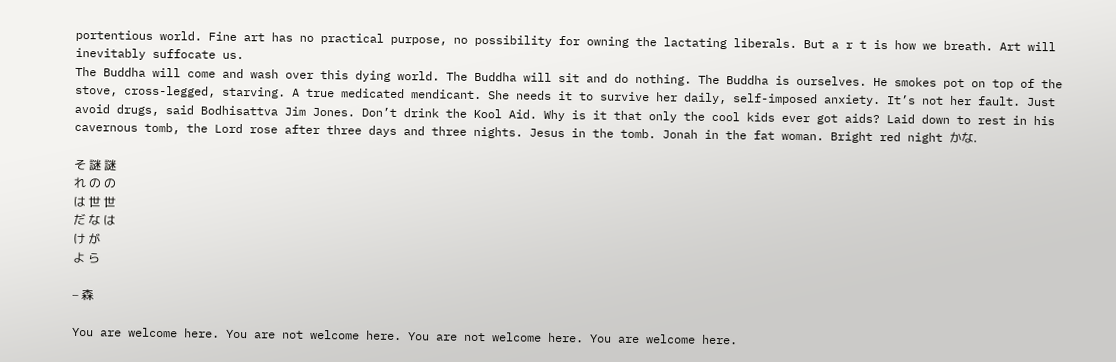portentious world. Fine art has no practical purpose, no possibility for owning the lactating liberals. But a r t is how we breath. Art will inevitably suffocate us.
The Buddha will come and wash over this dying world. The Buddha will sit and do nothing. The Buddha is ourselves. He smokes pot on top of the stove, cross-legged, starving. A true medicated mendicant. She needs it to survive her daily, self-imposed anxiety. It’s not her fault. Just avoid drugs, said Bodhisattva Jim Jones. Don’t drink the Kool Aid. Why is it that only the cool kids ever got aids? Laid down to rest in his cavernous tomb, the Lord rose after three days and three nights. Jesus in the tomb. Jonah in the fat woman. Bright red night かな.

そ 謎 謎
れ の の
は 世 世
だ な は
け が
よ ら

– 森

You are welcome here. You are not welcome here. You are not welcome here. You are welcome here.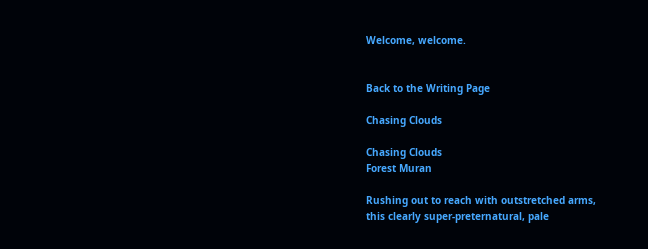Welcome, welcome.


Back to the Writing Page

Chasing Clouds

Chasing Clouds
Forest Muran

Rushing out to reach with outstretched arms,
this clearly super-preternatural, pale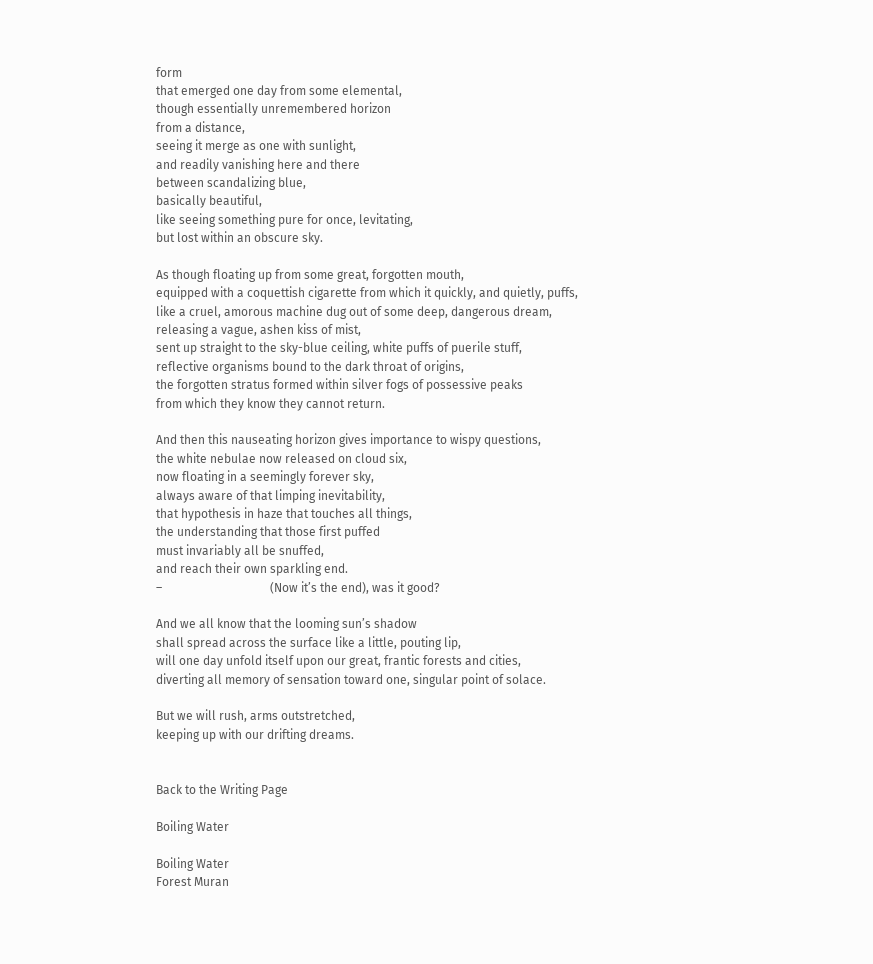form
that emerged one day from some elemental,
though essentially unremembered horizon
from a distance,
seeing it merge as one with sunlight,
and readily vanishing here and there
between scandalizing blue,
basically beautiful,
like seeing something pure for once, levitating,
but lost within an obscure sky.

As though floating up from some great, forgotten mouth,
equipped with a coquettish cigarette from which it quickly, and quietly, puffs,
like a cruel, amorous machine dug out of some deep, dangerous dream,
releasing a vague, ashen kiss of mist,
sent up straight to the sky-blue ceiling, white puffs of puerile stuff,
reflective organisms bound to the dark throat of origins,
the forgotten stratus formed within silver fogs of possessive peaks
from which they know they cannot return.

And then this nauseating horizon gives importance to wispy questions,
the white nebulae now released on cloud six,
now floating in a seemingly forever sky,
always aware of that limping inevitability,
that hypothesis in haze that touches all things,
the understanding that those first puffed
must invariably all be snuffed,
and reach their own sparkling end.
–                                    (Now it’s the end), was it good?

And we all know that the looming sun’s shadow
shall spread across the surface like a little, pouting lip,
will one day unfold itself upon our great, frantic forests and cities,
diverting all memory of sensation toward one, singular point of solace.

But we will rush, arms outstretched,
keeping up with our drifting dreams.


Back to the Writing Page

Boiling Water

Boiling Water
Forest Muran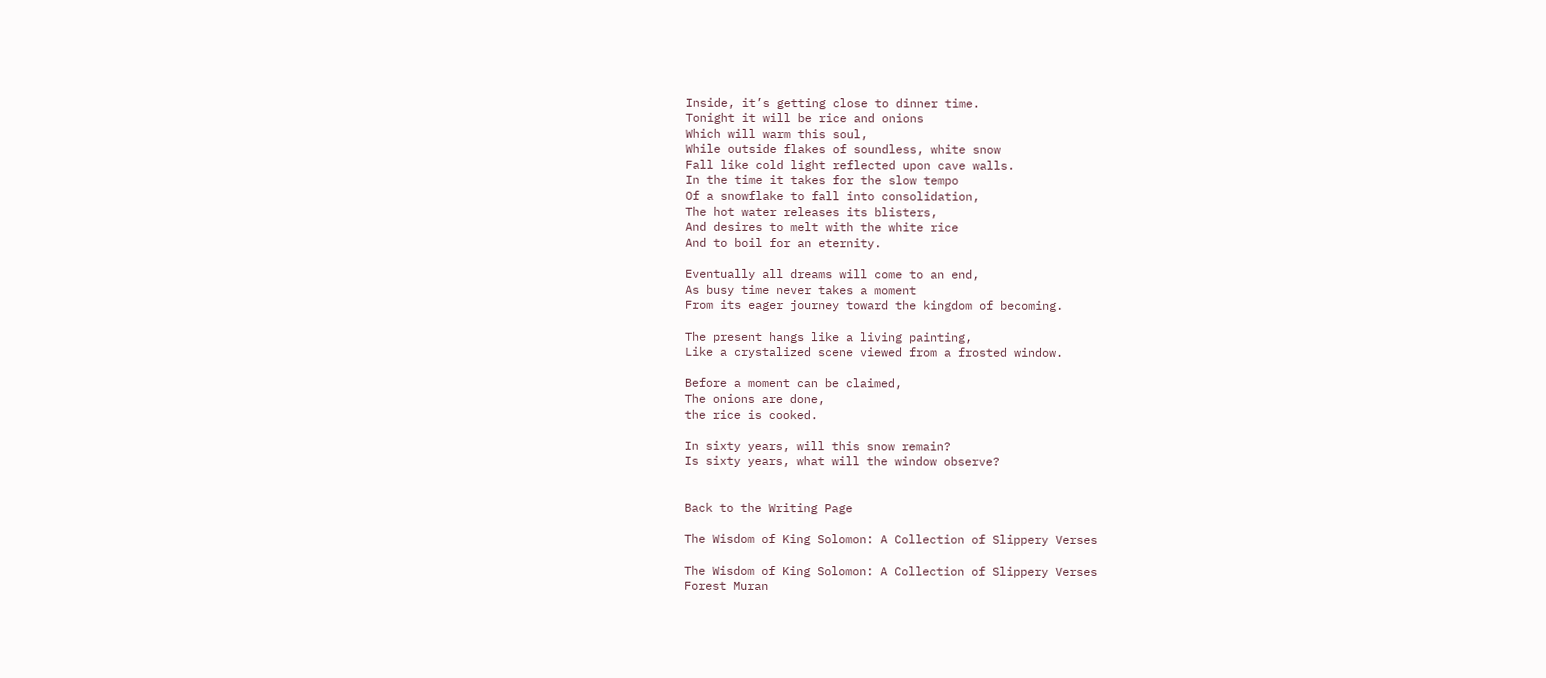Inside, it’s getting close to dinner time.
Tonight it will be rice and onions
Which will warm this soul,
While outside flakes of soundless, white snow
Fall like cold light reflected upon cave walls.
In the time it takes for the slow tempo
Of a snowflake to fall into consolidation,
The hot water releases its blisters,
And desires to melt with the white rice
And to boil for an eternity.

Eventually all dreams will come to an end,
As busy time never takes a moment
From its eager journey toward the kingdom of becoming.

The present hangs like a living painting,
Like a crystalized scene viewed from a frosted window.

Before a moment can be claimed,
The onions are done,
the rice is cooked.

In sixty years, will this snow remain?
Is sixty years, what will the window observe?


Back to the Writing Page

The Wisdom of King Solomon: A Collection of Slippery Verses

The Wisdom of King Solomon: A Collection of Slippery Verses
Forest Muran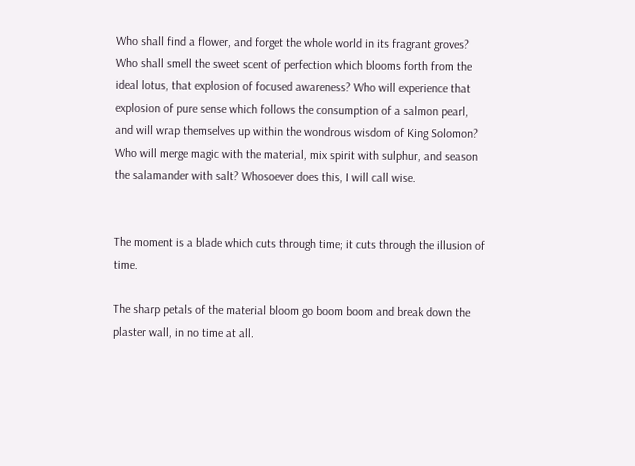Who shall find a flower, and forget the whole world in its fragrant groves? Who shall smell the sweet scent of perfection which blooms forth from the ideal lotus, that explosion of focused awareness? Who will experience that explosion of pure sense which follows the consumption of a salmon pearl, and will wrap themselves up within the wondrous wisdom of King Solomon? Who will merge magic with the material, mix spirit with sulphur, and season the salamander with salt? Whosoever does this, I will call wise.


The moment is a blade which cuts through time; it cuts through the illusion of time.

The sharp petals of the material bloom go boom boom and break down the plaster wall, in no time at all.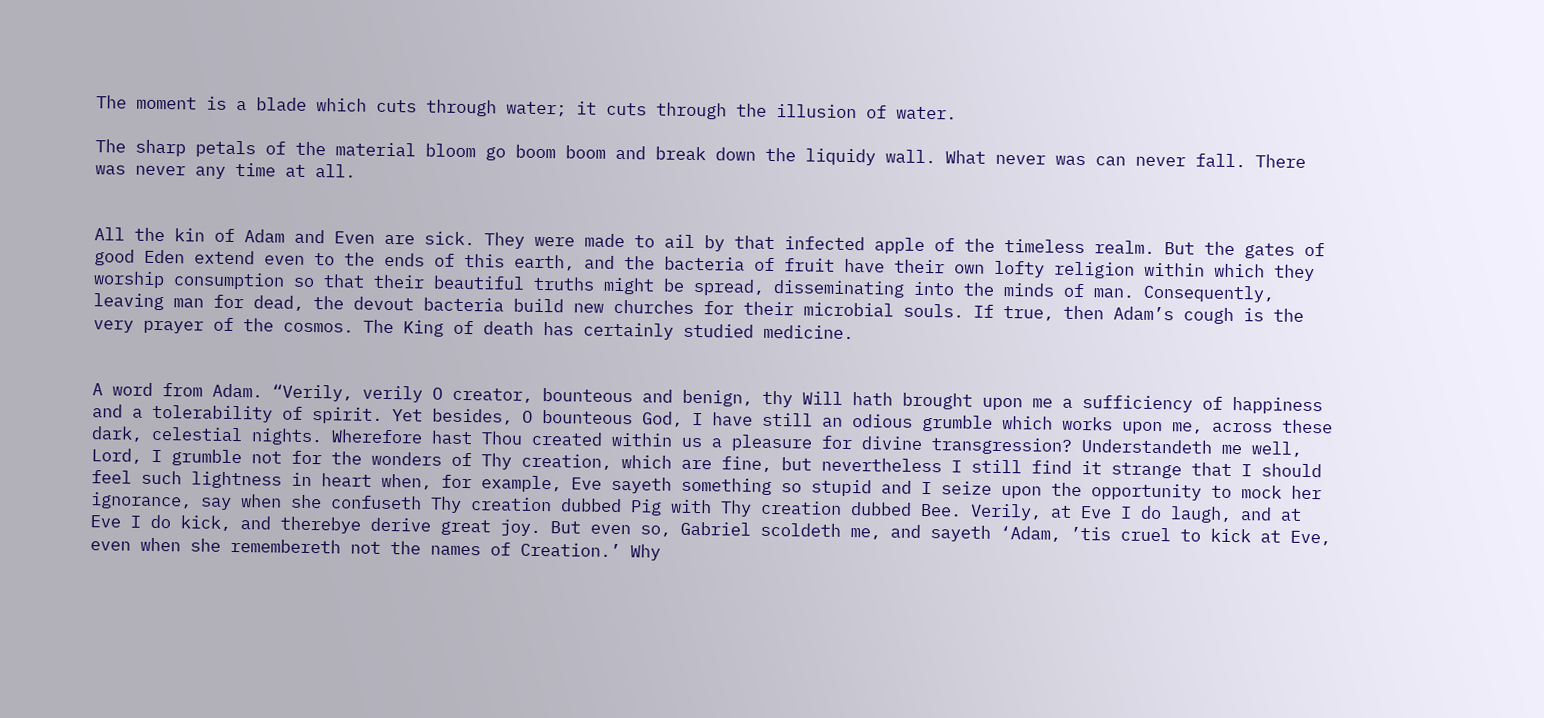The moment is a blade which cuts through water; it cuts through the illusion of water.

The sharp petals of the material bloom go boom boom and break down the liquidy wall. What never was can never fall. There was never any time at all.


All the kin of Adam and Even are sick. They were made to ail by that infected apple of the timeless realm. But the gates of good Eden extend even to the ends of this earth, and the bacteria of fruit have their own lofty religion within which they worship consumption so that their beautiful truths might be spread, disseminating into the minds of man. Consequently, leaving man for dead, the devout bacteria build new churches for their microbial souls. If true, then Adam’s cough is the very prayer of the cosmos. The King of death has certainly studied medicine.


A word from Adam. “Verily, verily O creator, bounteous and benign, thy Will hath brought upon me a sufficiency of happiness and a tolerability of spirit. Yet besides, O bounteous God, I have still an odious grumble which works upon me, across these dark, celestial nights. Wherefore hast Thou created within us a pleasure for divine transgression? Understandeth me well, Lord, I grumble not for the wonders of Thy creation, which are fine, but nevertheless I still find it strange that I should feel such lightness in heart when, for example, Eve sayeth something so stupid and I seize upon the opportunity to mock her ignorance, say when she confuseth Thy creation dubbed Pig with Thy creation dubbed Bee. Verily, at Eve I do laugh, and at Eve I do kick, and therebye derive great joy. But even so, Gabriel scoldeth me, and sayeth ‘Adam, ’tis cruel to kick at Eve, even when she remembereth not the names of Creation.’ Why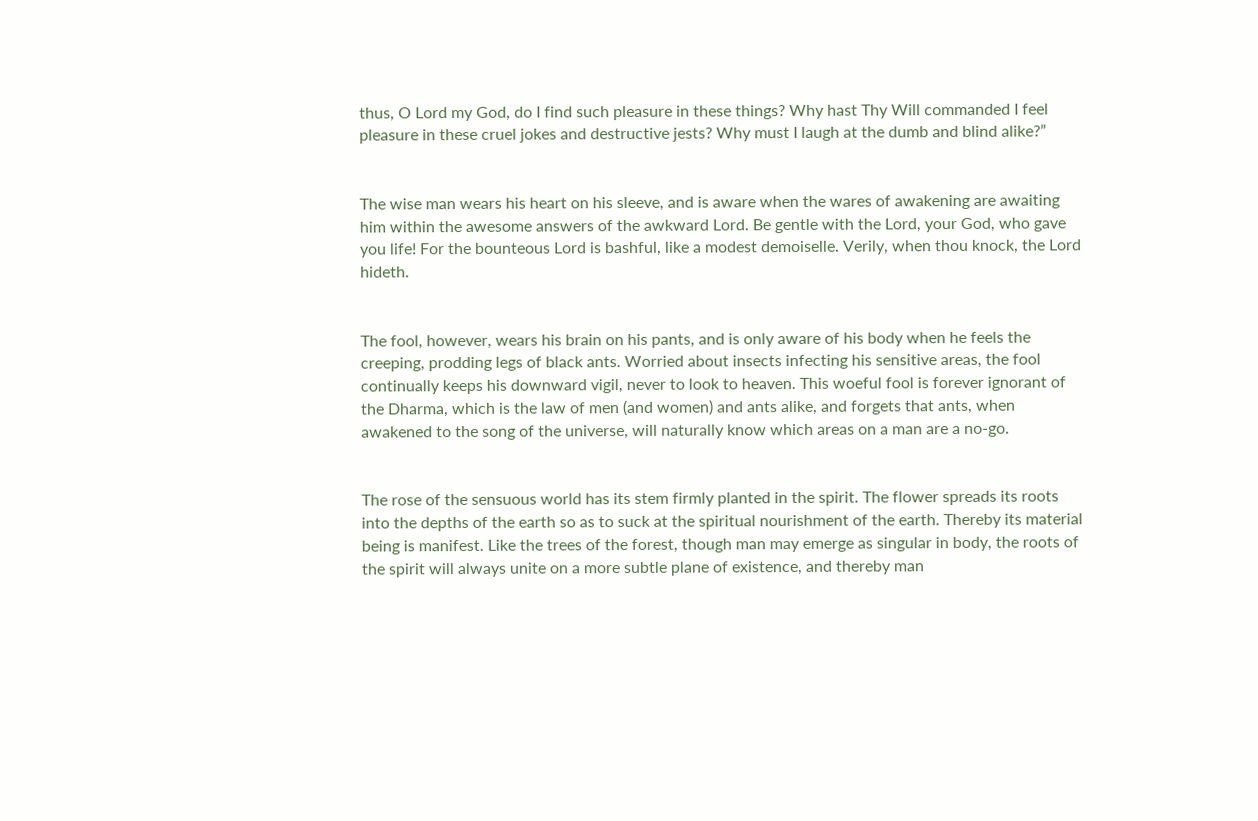thus, O Lord my God, do I find such pleasure in these things? Why hast Thy Will commanded I feel pleasure in these cruel jokes and destructive jests? Why must I laugh at the dumb and blind alike?”


The wise man wears his heart on his sleeve, and is aware when the wares of awakening are awaiting him within the awesome answers of the awkward Lord. Be gentle with the Lord, your God, who gave you life! For the bounteous Lord is bashful, like a modest demoiselle. Verily, when thou knock, the Lord hideth.


The fool, however, wears his brain on his pants, and is only aware of his body when he feels the creeping, prodding legs of black ants. Worried about insects infecting his sensitive areas, the fool continually keeps his downward vigil, never to look to heaven. This woeful fool is forever ignorant of the Dharma, which is the law of men (and women) and ants alike, and forgets that ants, when awakened to the song of the universe, will naturally know which areas on a man are a no-go.


The rose of the sensuous world has its stem firmly planted in the spirit. The flower spreads its roots into the depths of the earth so as to suck at the spiritual nourishment of the earth. Thereby its material being is manifest. Like the trees of the forest, though man may emerge as singular in body, the roots of the spirit will always unite on a more subtle plane of existence, and thereby man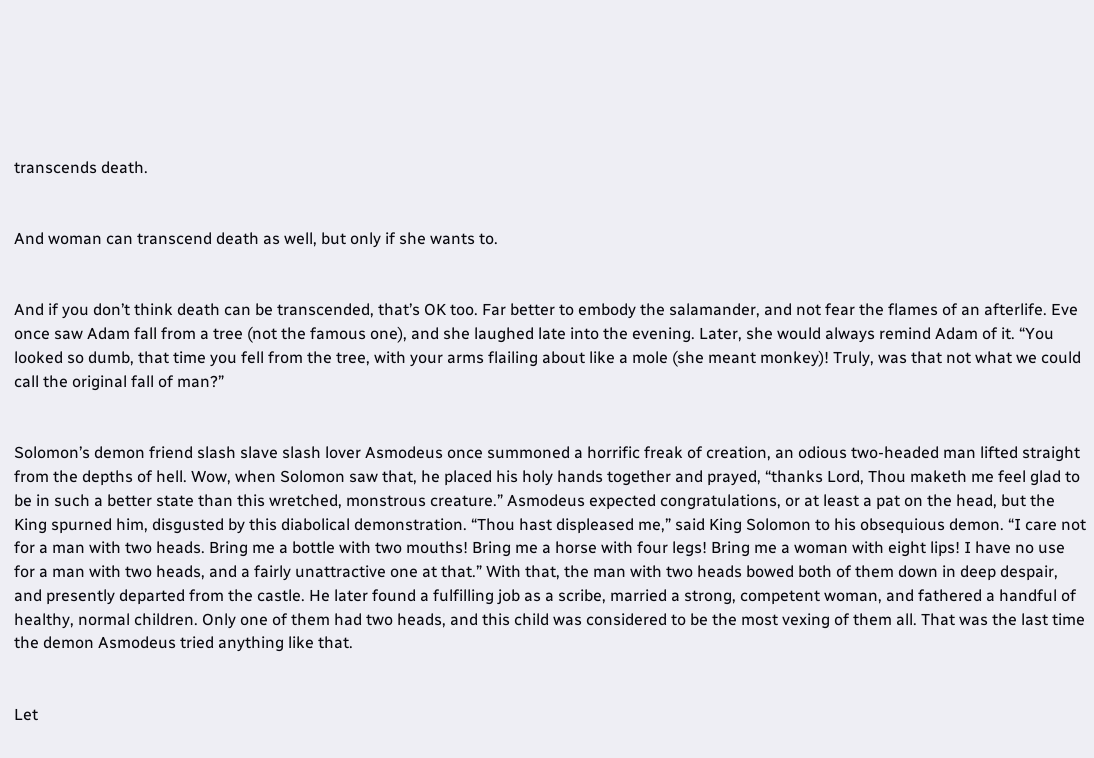transcends death.


And woman can transcend death as well, but only if she wants to.


And if you don’t think death can be transcended, that’s OK too. Far better to embody the salamander, and not fear the flames of an afterlife. Eve once saw Adam fall from a tree (not the famous one), and she laughed late into the evening. Later, she would always remind Adam of it. “You looked so dumb, that time you fell from the tree, with your arms flailing about like a mole (she meant monkey)! Truly, was that not what we could call the original fall of man?”


Solomon’s demon friend slash slave slash lover Asmodeus once summoned a horrific freak of creation, an odious two-headed man lifted straight from the depths of hell. Wow, when Solomon saw that, he placed his holy hands together and prayed, “thanks Lord, Thou maketh me feel glad to be in such a better state than this wretched, monstrous creature.” Asmodeus expected congratulations, or at least a pat on the head, but the King spurned him, disgusted by this diabolical demonstration. “Thou hast displeased me,” said King Solomon to his obsequious demon. “I care not for a man with two heads. Bring me a bottle with two mouths! Bring me a horse with four legs! Bring me a woman with eight lips! I have no use for a man with two heads, and a fairly unattractive one at that.” With that, the man with two heads bowed both of them down in deep despair, and presently departed from the castle. He later found a fulfilling job as a scribe, married a strong, competent woman, and fathered a handful of healthy, normal children. Only one of them had two heads, and this child was considered to be the most vexing of them all. That was the last time the demon Asmodeus tried anything like that.


Let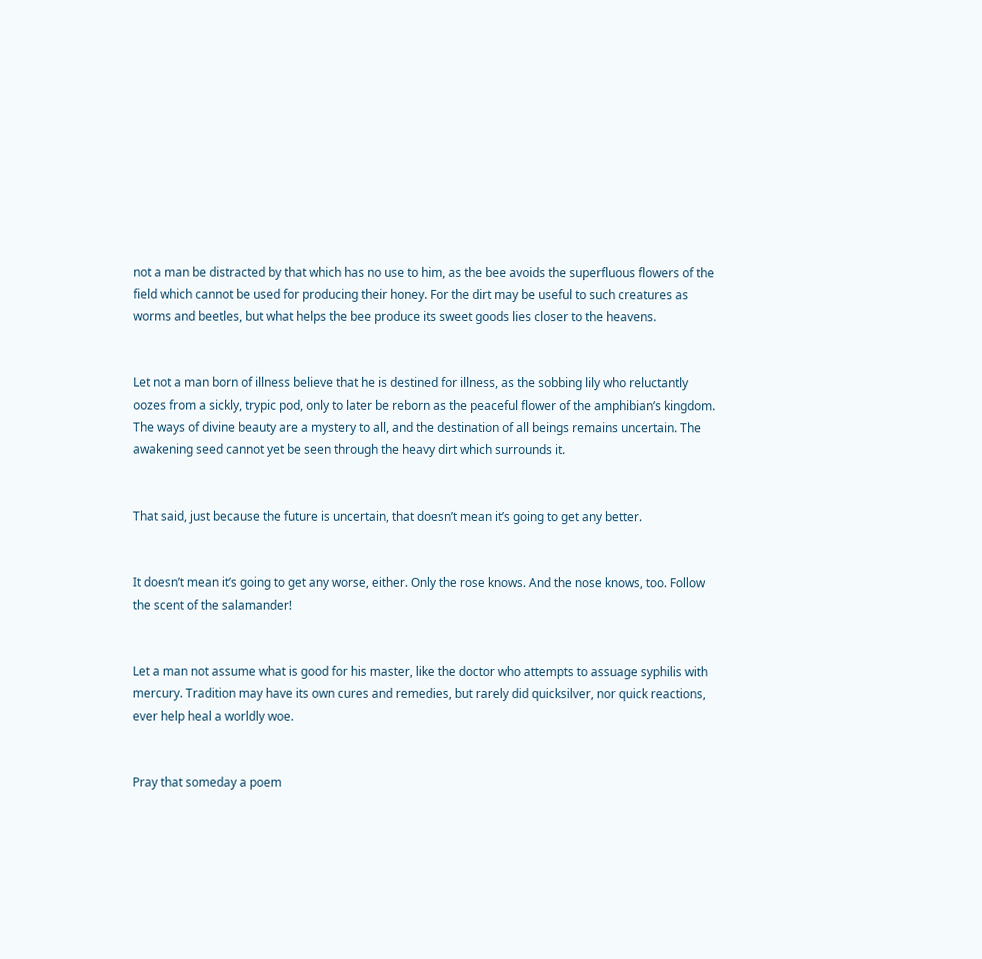not a man be distracted by that which has no use to him, as the bee avoids the superfluous flowers of the field which cannot be used for producing their honey. For the dirt may be useful to such creatures as worms and beetles, but what helps the bee produce its sweet goods lies closer to the heavens.


Let not a man born of illness believe that he is destined for illness, as the sobbing lily who reluctantly oozes from a sickly, trypic pod, only to later be reborn as the peaceful flower of the amphibian’s kingdom. The ways of divine beauty are a mystery to all, and the destination of all beings remains uncertain. The awakening seed cannot yet be seen through the heavy dirt which surrounds it.


That said, just because the future is uncertain, that doesn’t mean it’s going to get any better.


It doesn’t mean it’s going to get any worse, either. Only the rose knows. And the nose knows, too. Follow the scent of the salamander!


Let a man not assume what is good for his master, like the doctor who attempts to assuage syphilis with mercury. Tradition may have its own cures and remedies, but rarely did quicksilver, nor quick reactions, ever help heal a worldly woe.


Pray that someday a poem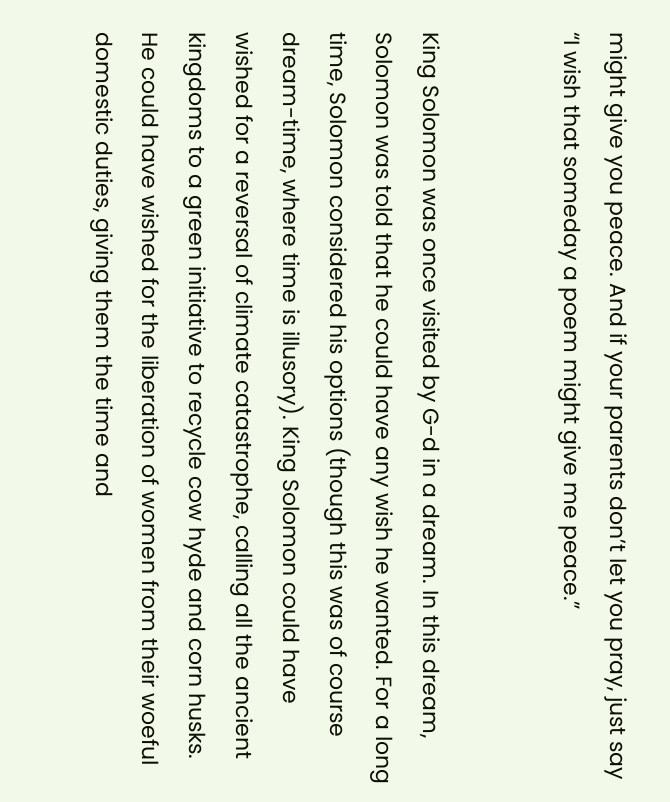might give you peace. And if your parents don’t let you pray, just say “I wish that someday a poem might give me peace.”


King Solomon was once visited by G-d in a dream. In this dream, Solomon was told that he could have any wish he wanted. For a long time, Solomon considered his options (though this was of course dream-time, where time is illusory). King Solomon could have wished for a reversal of climate catastrophe, calling all the ancient kingdoms to a green initiative to recycle cow hyde and corn husks. He could have wished for the liberation of women from their woeful domestic duties, giving them the time and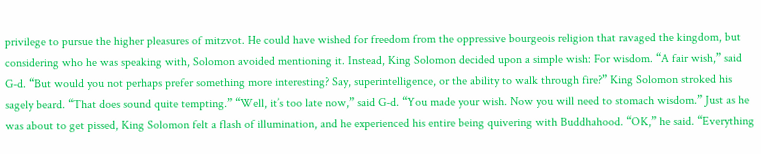privilege to pursue the higher pleasures of mitzvot. He could have wished for freedom from the oppressive bourgeois religion that ravaged the kingdom, but considering who he was speaking with, Solomon avoided mentioning it. Instead, King Solomon decided upon a simple wish: For wisdom. “A fair wish,” said G-d. “But would you not perhaps prefer something more interesting? Say, superintelligence, or the ability to walk through fire?” King Solomon stroked his sagely beard. “That does sound quite tempting.” “Well, it’s too late now,” said G-d. “You made your wish. Now you will need to stomach wisdom.” Just as he was about to get pissed, King Solomon felt a flash of illumination, and he experienced his entire being quivering with Buddhahood. “OK,” he said. “Everything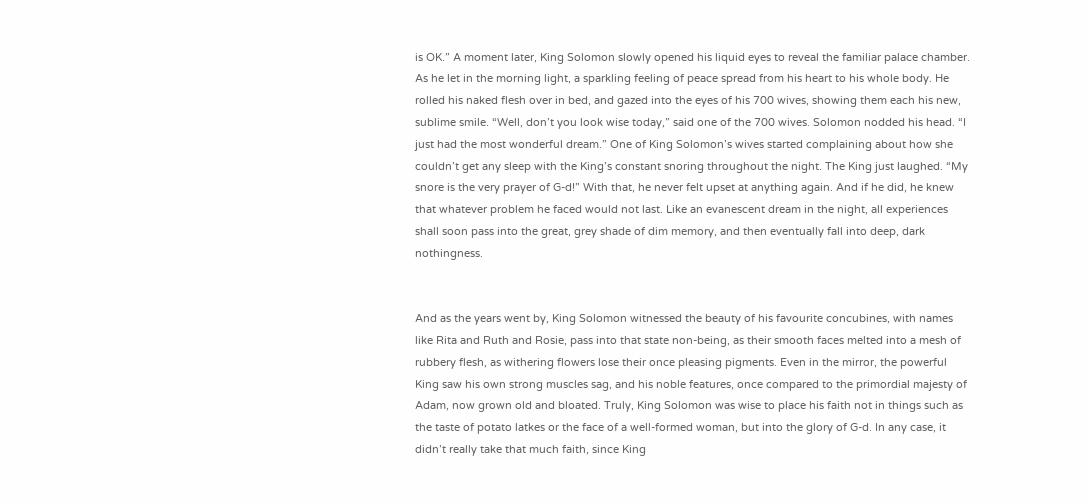is OK.” A moment later, King Solomon slowly opened his liquid eyes to reveal the familiar palace chamber. As he let in the morning light, a sparkling feeling of peace spread from his heart to his whole body. He rolled his naked flesh over in bed, and gazed into the eyes of his 700 wives, showing them each his new, sublime smile. “Well, don’t you look wise today,” said one of the 700 wives. Solomon nodded his head. “I just had the most wonderful dream.” One of King Solomon’s wives started complaining about how she couldn’t get any sleep with the King’s constant snoring throughout the night. The King just laughed. “My snore is the very prayer of G-d!” With that, he never felt upset at anything again. And if he did, he knew that whatever problem he faced would not last. Like an evanescent dream in the night, all experiences shall soon pass into the great, grey shade of dim memory, and then eventually fall into deep, dark nothingness.


And as the years went by, King Solomon witnessed the beauty of his favourite concubines, with names like Rita and Ruth and Rosie, pass into that state non-being, as their smooth faces melted into a mesh of rubbery flesh, as withering flowers lose their once pleasing pigments. Even in the mirror, the powerful King saw his own strong muscles sag, and his noble features, once compared to the primordial majesty of Adam, now grown old and bloated. Truly, King Solomon was wise to place his faith not in things such as the taste of potato latkes or the face of a well-formed woman, but into the glory of G-d. In any case, it didn’t really take that much faith, since King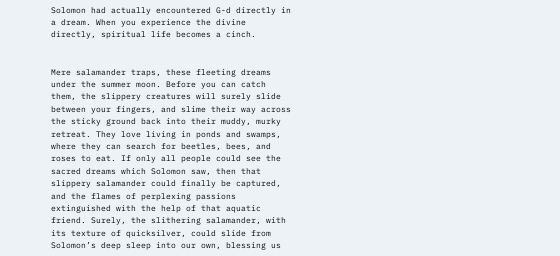Solomon had actually encountered G-d directly in a dream. When you experience the divine directly, spiritual life becomes a cinch.


Mere salamander traps, these fleeting dreams under the summer moon. Before you can catch them, the slippery creatures will surely slide between your fingers, and slime their way across the sticky ground back into their muddy, murky retreat. They love living in ponds and swamps, where they can search for beetles, bees, and roses to eat. If only all people could see the sacred dreams which Solomon saw, then that slippery salamander could finally be captured, and the flames of perplexing passions extinguished with the help of that aquatic friend. Surely, the slithering salamander, with its texture of quicksilver, could slide from Solomon’s deep sleep into our own, blessing us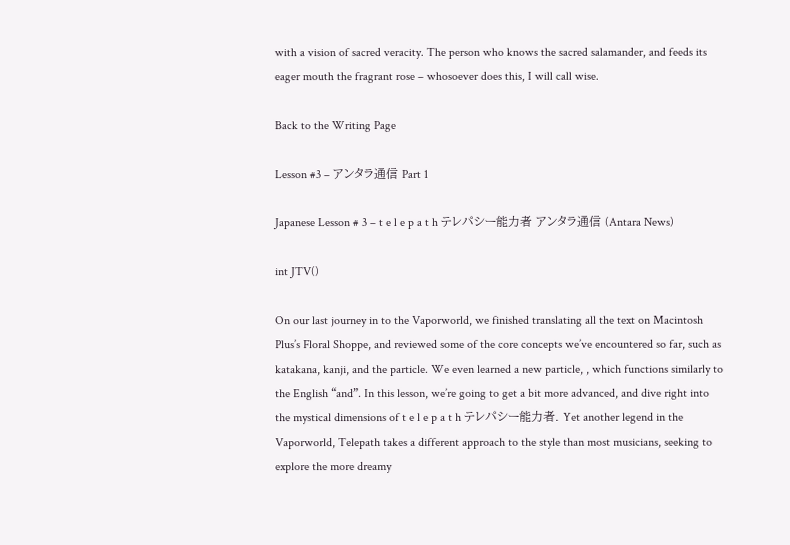with a vision of sacred veracity. The person who knows the sacred salamander, and feeds its eager mouth the fragrant rose – whosoever does this, I will call wise.

Back to the Writing Page

Lesson #3 – アンタラ通信 Part 1

Japanese Lesson # 3 – t e l e p a t h テレパシー能力者 アンタラ通信 (Antara News)

int JTV()

On our last journey in to the Vaporworld, we finished translating all the text on Macintosh Plus’s Floral Shoppe, and reviewed some of the core concepts we’ve encountered so far, such as katakana, kanji, and the particle. We even learned a new particle, , which functions similarly to the English “and”. In this lesson, we’re going to get a bit more advanced, and dive right into the mystical dimensions of t e l e p a t h テレパシー能力者. Yet another legend in the Vaporworld, Telepath takes a different approach to the style than most musicians, seeking to explore the more dreamy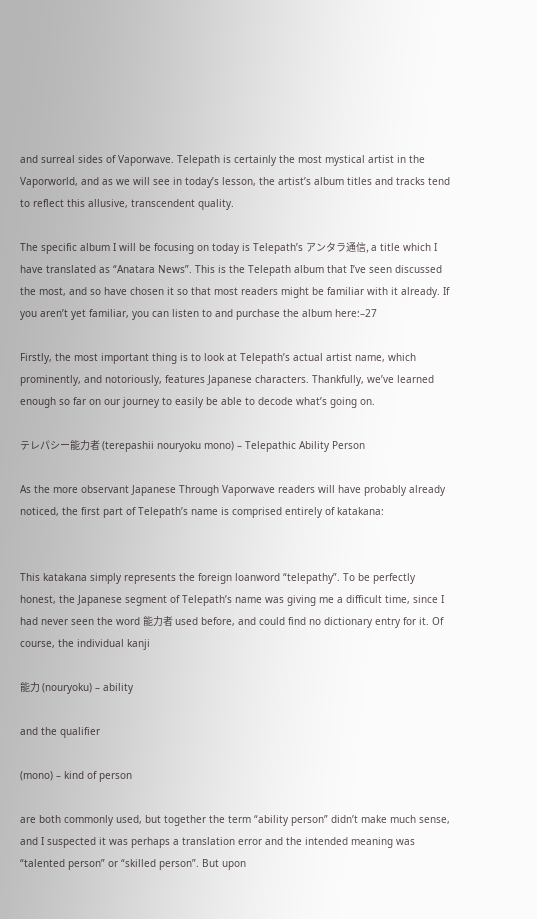and surreal sides of Vaporwave. Telepath is certainly the most mystical artist in the Vaporworld, and as we will see in today’s lesson, the artist’s album titles and tracks tend to reflect this allusive, transcendent quality.

The specific album I will be focusing on today is Telepath’s アンタラ通信, a title which I have translated as “Anatara News”. This is the Telepath album that I’ve seen discussed the most, and so have chosen it so that most readers might be familiar with it already. If you aren’t yet familiar, you can listen to and purchase the album here:–27

Firstly, the most important thing is to look at Telepath’s actual artist name, which prominently, and notoriously, features Japanese characters. Thankfully, we’ve learned enough so far on our journey to easily be able to decode what’s going on.

テレパシー能力者 (terepashii nouryoku mono) – Telepathic Ability Person

As the more observant Japanese Through Vaporwave readers will have probably already noticed, the first part of Telepath’s name is comprised entirely of katakana:


This katakana simply represents the foreign loanword “telepathy”. To be perfectly honest, the Japanese segment of Telepath’s name was giving me a difficult time, since I had never seen the word 能力者 used before, and could find no dictionary entry for it. Of course, the individual kanji

能力 (nouryoku) – ability

and the qualifier

(mono) – kind of person

are both commonly used, but together the term “ability person” didn’t make much sense, and I suspected it was perhaps a translation error and the intended meaning was “talented person” or “skilled person”. But upon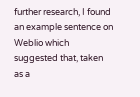further research, I found an example sentence on Weblio which suggested that, taken as a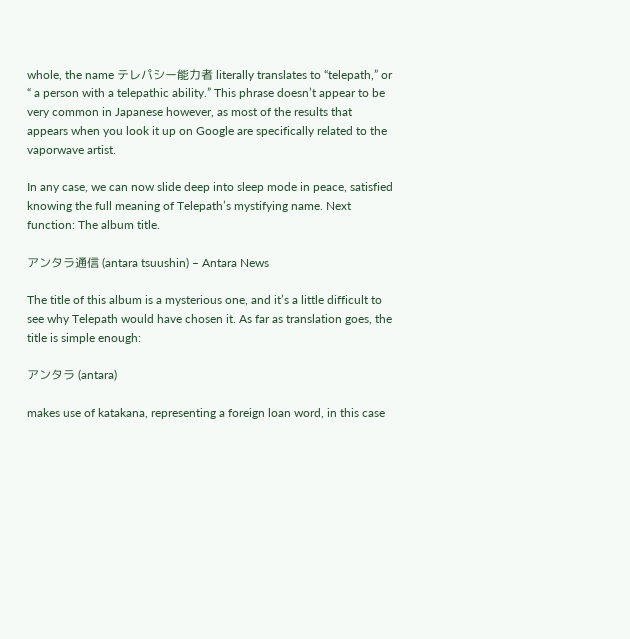whole, the name テレパシー能力者 literally translates to “telepath,” or “ a person with a telepathic ability.” This phrase doesn’t appear to be very common in Japanese however, as most of the results that appears when you look it up on Google are specifically related to the vaporwave artist.

In any case, we can now slide deep into sleep mode in peace, satisfied knowing the full meaning of Telepath’s mystifying name. Next function: The album title.

アンタラ通信 (antara tsuushin) – Antara News

The title of this album is a mysterious one, and it’s a little difficult to see why Telepath would have chosen it. As far as translation goes, the title is simple enough:

アンタラ (antara)

makes use of katakana, representing a foreign loan word, in this case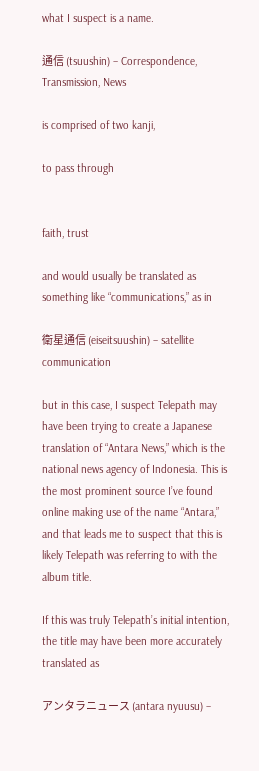what I suspect is a name.

通信 (tsuushin) – Correspondence, Transmission, News

is comprised of two kanji,

to pass through


faith, trust

and would usually be translated as something like “communications,” as in

衛星通信 (eiseitsuushin) – satellite communication

but in this case, I suspect Telepath may have been trying to create a Japanese translation of “Antara News,” which is the national news agency of Indonesia. This is the most prominent source I’ve found online making use of the name “Antara,” and that leads me to suspect that this is likely Telepath was referring to with the album title.

If this was truly Telepath’s initial intention, the title may have been more accurately translated as

アンタラニュース (antara nyuusu) –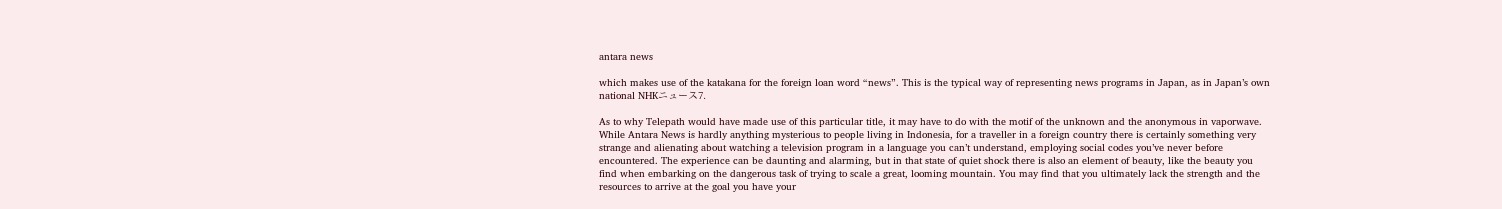antara news

which makes use of the katakana for the foreign loan word “news”. This is the typical way of representing news programs in Japan, as in Japan’s own national NHKニュース7.

As to why Telepath would have made use of this particular title, it may have to do with the motif of the unknown and the anonymous in vaporwave. While Antara News is hardly anything mysterious to people living in Indonesia, for a traveller in a foreign country there is certainly something very strange and alienating about watching a television program in a language you can’t understand, employing social codes you’ve never before encountered. The experience can be daunting and alarming, but in that state of quiet shock there is also an element of beauty, like the beauty you find when embarking on the dangerous task of trying to scale a great, looming mountain. You may find that you ultimately lack the strength and the resources to arrive at the goal you have your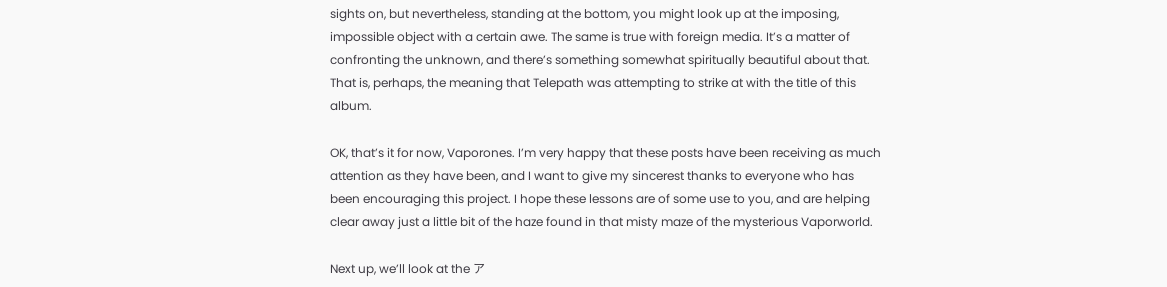sights on, but nevertheless, standing at the bottom, you might look up at the imposing, impossible object with a certain awe. The same is true with foreign media. It’s a matter of confronting the unknown, and there’s something somewhat spiritually beautiful about that. That is, perhaps, the meaning that Telepath was attempting to strike at with the title of this album.

OK, that’s it for now, Vaporones. I’m very happy that these posts have been receiving as much attention as they have been, and I want to give my sincerest thanks to everyone who has been encouraging this project. I hope these lessons are of some use to you, and are helping clear away just a little bit of the haze found in that misty maze of the mysterious Vaporworld.

Next up, we’ll look at the ア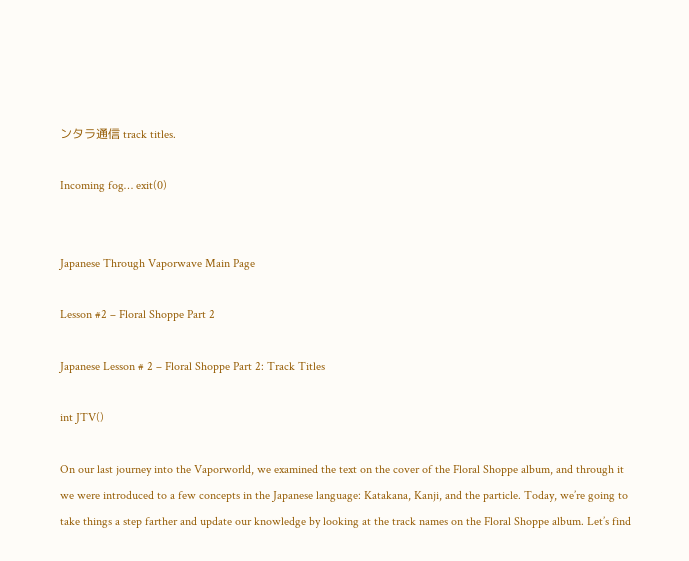ンタラ通信 track titles.

Incoming fog… exit(0)


Japanese Through Vaporwave Main Page

Lesson #2 – Floral Shoppe Part 2

Japanese Lesson # 2 – Floral Shoppe Part 2: Track Titles

int JTV()

On our last journey into the Vaporworld, we examined the text on the cover of the Floral Shoppe album, and through it we were introduced to a few concepts in the Japanese language: Katakana, Kanji, and the particle. Today, we’re going to take things a step farther and update our knowledge by looking at the track names on the Floral Shoppe album. Let’s find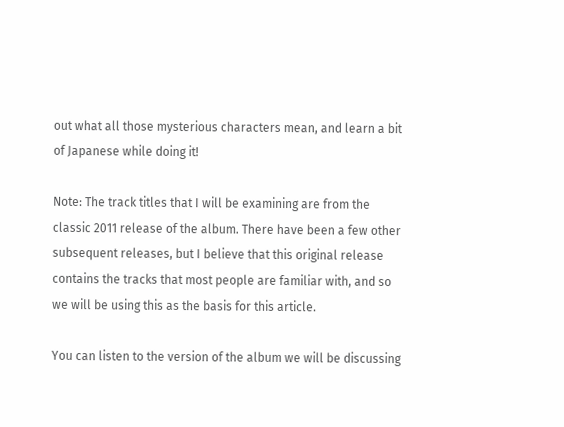out what all those mysterious characters mean, and learn a bit of Japanese while doing it!

Note: The track titles that I will be examining are from the classic 2011 release of the album. There have been a few other subsequent releases, but I believe that this original release contains the tracks that most people are familiar with, and so we will be using this as the basis for this article.

You can listen to the version of the album we will be discussing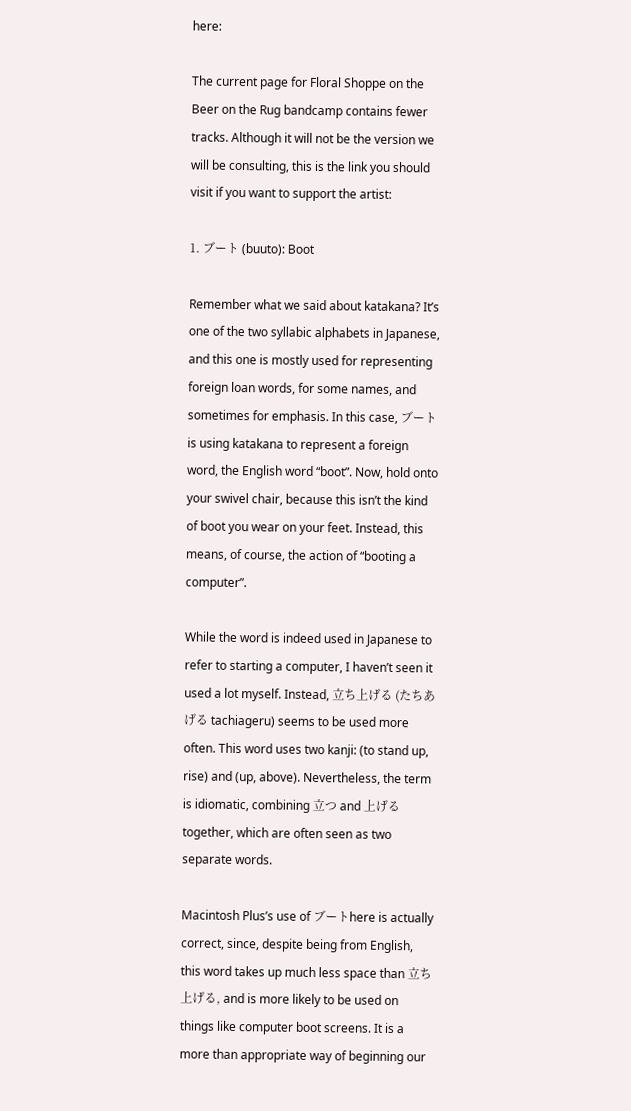here:

The current page for Floral Shoppe on the Beer on the Rug bandcamp contains fewer tracks. Although it will not be the version we will be consulting, this is the link you should visit if you want to support the artist:

1. ブート (buuto): Boot

Remember what we said about katakana? It’s one of the two syllabic alphabets in Japanese, and this one is mostly used for representing foreign loan words, for some names, and sometimes for emphasis. In this case, ブート is using katakana to represent a foreign word, the English word “boot”. Now, hold onto your swivel chair, because this isn’t the kind of boot you wear on your feet. Instead, this means, of course, the action of “booting a computer”.

While the word is indeed used in Japanese to refer to starting a computer, I haven’t seen it used a lot myself. Instead, 立ち上げる (たちあげる tachiageru) seems to be used more often. This word uses two kanji: (to stand up, rise) and (up, above). Nevertheless, the term is idiomatic, combining 立つ and 上げる together, which are often seen as two separate words.

Macintosh Plus’s use of ブートhere is actually correct, since, despite being from English, this word takes up much less space than 立ち上げる, and is more likely to be used on things like computer boot screens. It is a more than appropriate way of beginning our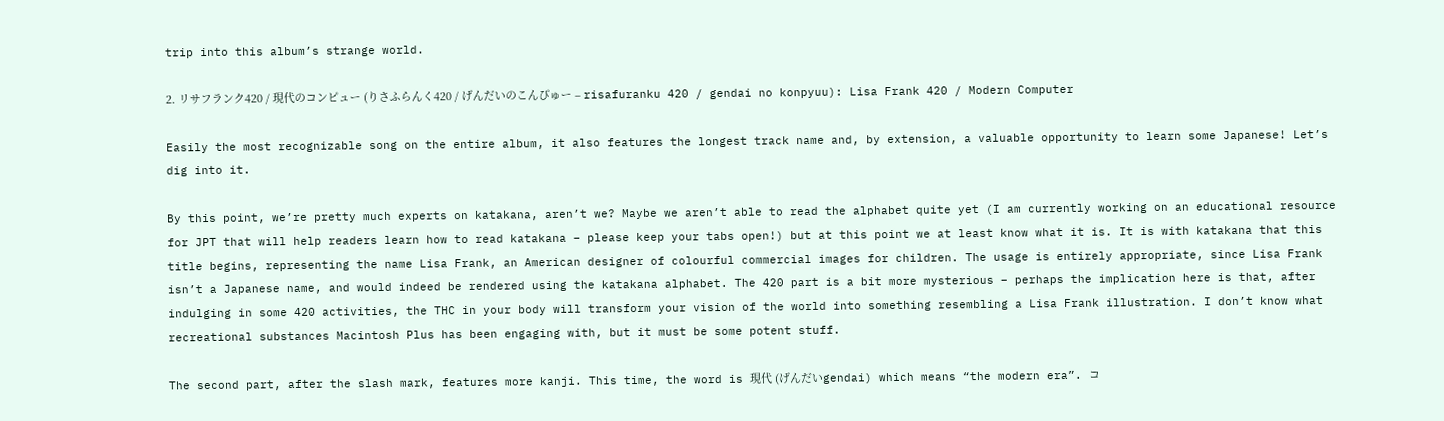trip into this album’s strange world.

2. リサフランク420 / 現代のコンピュー (りさふらんく420 / げんだいのこんぴゅー – risafuranku 420 / gendai no konpyuu): Lisa Frank 420 / Modern Computer

Easily the most recognizable song on the entire album, it also features the longest track name and, by extension, a valuable opportunity to learn some Japanese! Let’s dig into it.

By this point, we’re pretty much experts on katakana, aren’t we? Maybe we aren’t able to read the alphabet quite yet (I am currently working on an educational resource for JPT that will help readers learn how to read katakana – please keep your tabs open!) but at this point we at least know what it is. It is with katakana that this title begins, representing the name Lisa Frank, an American designer of colourful commercial images for children. The usage is entirely appropriate, since Lisa Frank isn’t a Japanese name, and would indeed be rendered using the katakana alphabet. The 420 part is a bit more mysterious – perhaps the implication here is that, after indulging in some 420 activities, the THC in your body will transform your vision of the world into something resembling a Lisa Frank illustration. I don’t know what recreational substances Macintosh Plus has been engaging with, but it must be some potent stuff.

The second part, after the slash mark, features more kanji. This time, the word is 現代 (げんだいgendai) which means “the modern era”. コ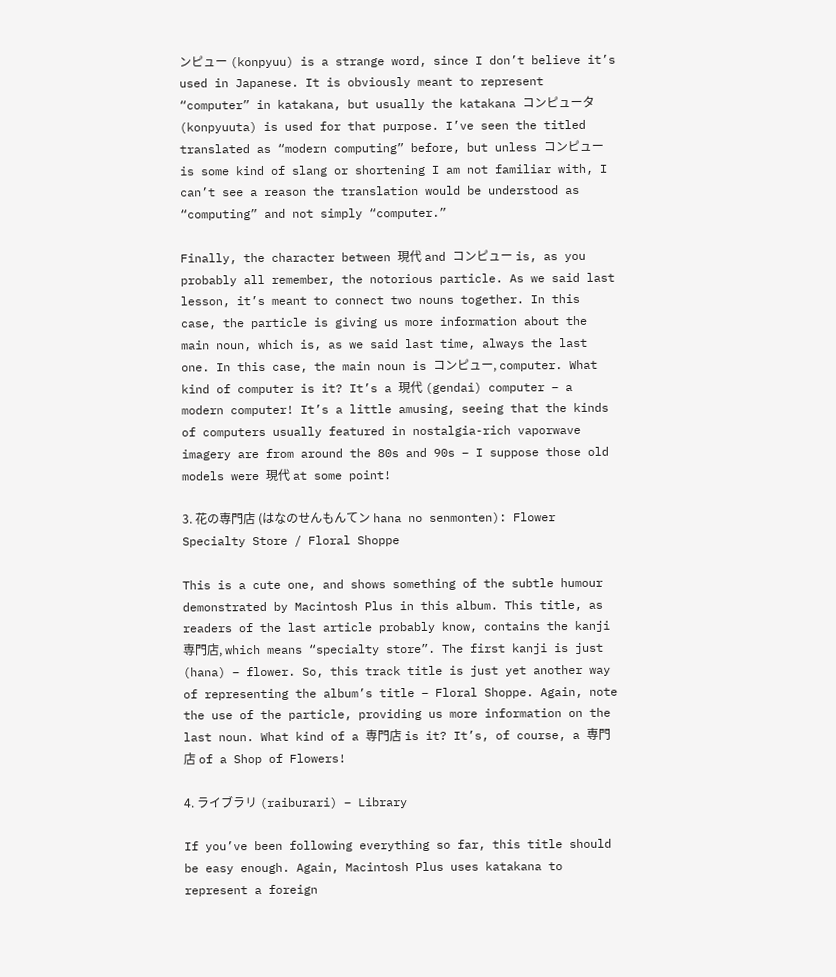ンピュー (konpyuu) is a strange word, since I don’t believe it’s used in Japanese. It is obviously meant to represent “computer” in katakana, but usually the katakana コンピュータ (konpyuuta) is used for that purpose. I’ve seen the titled translated as “modern computing” before, but unless コンピュー is some kind of slang or shortening I am not familiar with, I can’t see a reason the translation would be understood as “computing” and not simply “computer.”

Finally, the character between 現代 and コンピュー is, as you probably all remember, the notorious particle. As we said last lesson, it’s meant to connect two nouns together. In this case, the particle is giving us more information about the main noun, which is, as we said last time, always the last one. In this case, the main noun is コンピュー, computer. What kind of computer is it? It’s a 現代 (gendai) computer – a modern computer! It’s a little amusing, seeing that the kinds of computers usually featured in nostalgia-rich vaporwave imagery are from around the 80s and 90s – I suppose those old models were 現代 at some point!

3. 花の専門店 (はなのせんもんてン hana no senmonten): Flower Specialty Store / Floral Shoppe

This is a cute one, and shows something of the subtle humour demonstrated by Macintosh Plus in this album. This title, as readers of the last article probably know, contains the kanji 専門店, which means “specialty store”. The first kanji is just (hana) – flower. So, this track title is just yet another way of representing the album’s title – Floral Shoppe. Again, note the use of the particle, providing us more information on the last noun. What kind of a 専門店 is it? It’s, of course, a 専門店 of a Shop of Flowers!

4. ライブラリ (raiburari) – Library

If you’ve been following everything so far, this title should be easy enough. Again, Macintosh Plus uses katakana to represent a foreign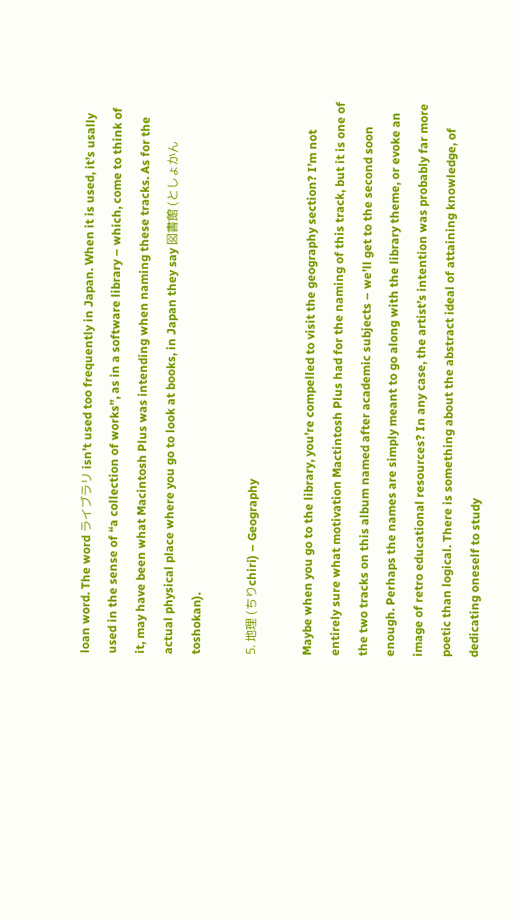loan word. The word ライブラリ isn’t used too frequently in Japan. When it is used, it’s usally used in the sense of “a collection of works”, as in a software library – which, come to think of it, may have been what Macintosh Plus was intending when naming these tracks. As for the actual physical place where you go to look at books, in Japan they say 図書館 (としょかんtoshokan).

5. 地理 (ちりchiri) – Geography

Maybe when you go to the library, you’re compelled to visit the geography section? I’m not entirely sure what motivation Mactintosh Plus had for the naming of this track, but it is one of the two tracks on this album named after academic subjects – we’ll get to the second soon enough. Perhaps the names are simply meant to go along with the library theme, or evoke an image of retro educational resources? In any case, the artist’s intention was probably far more poetic than logical. There is something about the abstract ideal of attaining knowledge, of dedicating oneself to study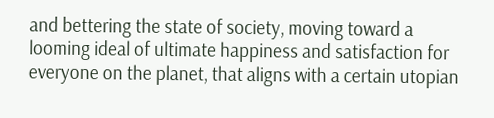and bettering the state of society, moving toward a looming ideal of ultimate happiness and satisfaction for everyone on the planet, that aligns with a certain utopian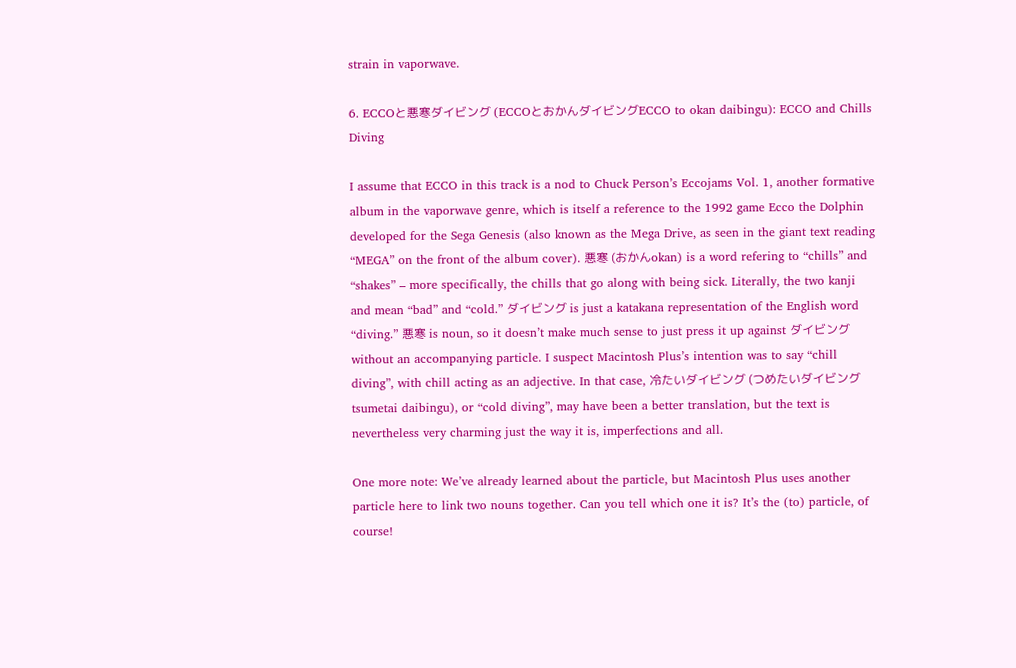strain in vaporwave.

6. ECCOと悪寒ダイビング (ECCOとおかんダイビングECCO to okan daibingu): ECCO and Chills Diving

I assume that ECCO in this track is a nod to Chuck Person’s Eccojams Vol. 1, another formative album in the vaporwave genre, which is itself a reference to the 1992 game Ecco the Dolphin developed for the Sega Genesis (also known as the Mega Drive, as seen in the giant text reading “MEGA” on the front of the album cover). 悪寒 (おかんokan) is a word refering to “chills” and “shakes” – more specifically, the chills that go along with being sick. Literally, the two kanji and mean “bad” and “cold.” ダイビング is just a katakana representation of the English word “diving.” 悪寒 is noun, so it doesn’t make much sense to just press it up against ダイビング without an accompanying particle. I suspect Macintosh Plus’s intention was to say “chill diving”, with chill acting as an adjective. In that case, 冷たいダイビング (つめたいダイビングtsumetai daibingu), or “cold diving”, may have been a better translation, but the text is nevertheless very charming just the way it is, imperfections and all.

One more note: We’ve already learned about the particle, but Macintosh Plus uses another particle here to link two nouns together. Can you tell which one it is? It’s the (to) particle, of course!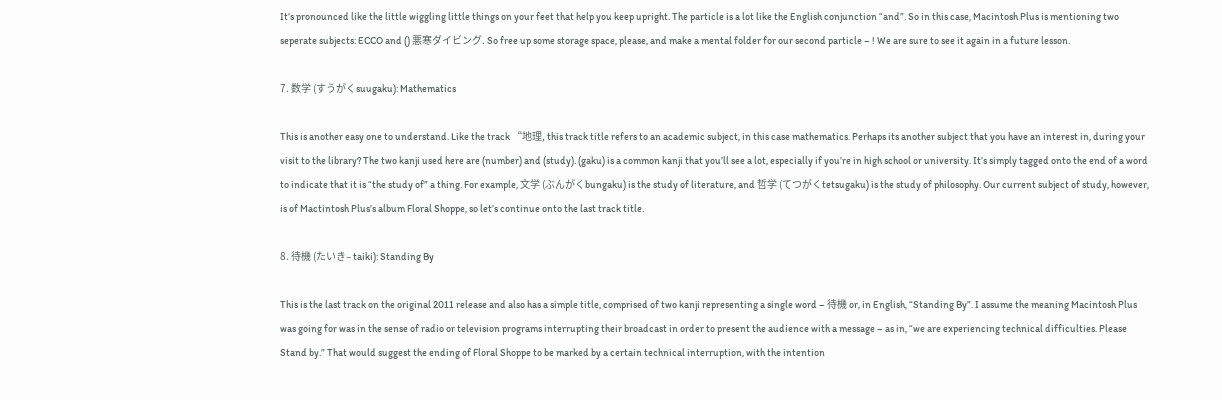It’s pronounced like the little wiggling little things on your feet that help you keep upright. The particle is a lot like the English conjunction “and”. So in this case, Macintosh Plus is mentioning two seperate subjects: ECCO and () 悪寒ダイビング. So free up some storage space, please, and make a mental folder for our second particle – ! We are sure to see it again in a future lesson.

7. 数学 (すうがくsuugaku): Mathematics

This is another easy one to understand. Like the track “地理, this track title refers to an academic subject, in this case mathematics. Perhaps its another subject that you have an interest in, during your visit to the library? The two kanji used here are (number) and (study). (gaku) is a common kanji that you’ll see a lot, especially if you’re in high school or university. It’s simply tagged onto the end of a word to indicate that it is “the study of” a thing. For example, 文学 (ぶんがくbungaku) is the study of literature, and 哲学 (てつがくtetsugaku) is the study of philosophy. Our current subject of study, however, is of Mactintosh Plus’s album Floral Shoppe, so let’s continue onto the last track title.

8. 待機 (たいき– taiki): Standing By

This is the last track on the original 2011 release and also has a simple title, comprised of two kanji representing a single word – 待機 or, in English, “Standing By”. I assume the meaning Macintosh Plus was going for was in the sense of radio or television programs interrupting their broadcast in order to present the audience with a message – as in, “we are experiencing technical difficulties. Please Stand by.” That would suggest the ending of Floral Shoppe to be marked by a certain technical interruption, with the intention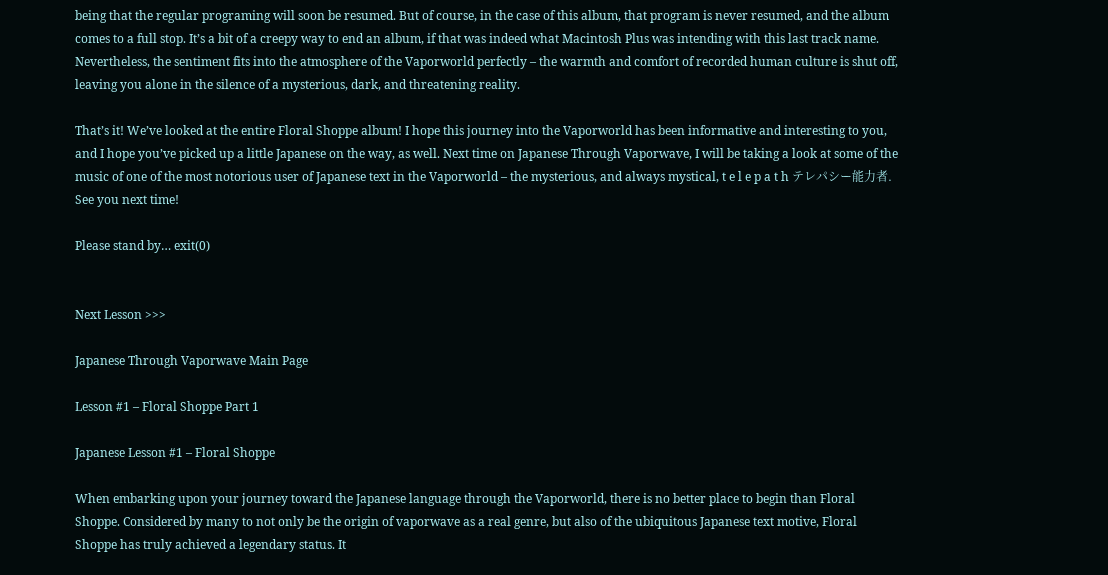being that the regular programing will soon be resumed. But of course, in the case of this album, that program is never resumed, and the album comes to a full stop. It’s a bit of a creepy way to end an album, if that was indeed what Macintosh Plus was intending with this last track name. Nevertheless, the sentiment fits into the atmosphere of the Vaporworld perfectly – the warmth and comfort of recorded human culture is shut off, leaving you alone in the silence of a mysterious, dark, and threatening reality.

That’s it! We’ve looked at the entire Floral Shoppe album! I hope this journey into the Vaporworld has been informative and interesting to you, and I hope you’ve picked up a little Japanese on the way, as well. Next time on Japanese Through Vaporwave, I will be taking a look at some of the music of one of the most notorious user of Japanese text in the Vaporworld – the mysterious, and always mystical, t e l e p a t h テレパシー能力者. See you next time!

Please stand by… exit(0)


Next Lesson >>>

Japanese Through Vaporwave Main Page

Lesson #1 – Floral Shoppe Part 1

Japanese Lesson #1 – Floral Shoppe

When embarking upon your journey toward the Japanese language through the Vaporworld, there is no better place to begin than Floral Shoppe. Considered by many to not only be the origin of vaporwave as a real genre, but also of the ubiquitous Japanese text motive, Floral Shoppe has truly achieved a legendary status. It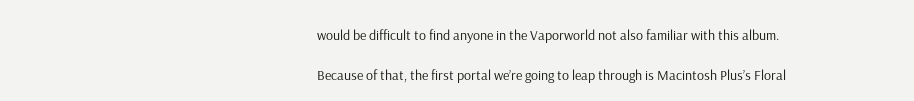would be difficult to find anyone in the Vaporworld not also familiar with this album.

Because of that, the first portal we’re going to leap through is Macintosh Plus’s Floral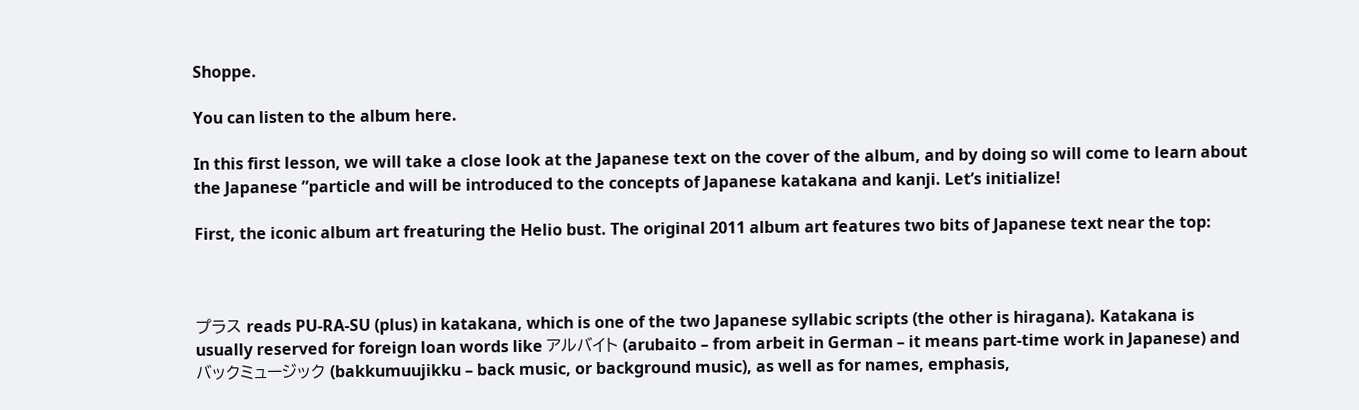Shoppe.

You can listen to the album here.

In this first lesson, we will take a close look at the Japanese text on the cover of the album, and by doing so will come to learn about the Japanese ”particle and will be introduced to the concepts of Japanese katakana and kanji. Let’s initialize!

First, the iconic album art freaturing the Helio bust. The original 2011 album art features two bits of Japanese text near the top:



プラス reads PU-RA-SU (plus) in katakana, which is one of the two Japanese syllabic scripts (the other is hiragana). Katakana is usually reserved for foreign loan words like アルバイト (arubaito – from arbeit in German – it means part-time work in Japanese) and バックミュージック (bakkumuujikku – back music, or background music), as well as for names, emphasis,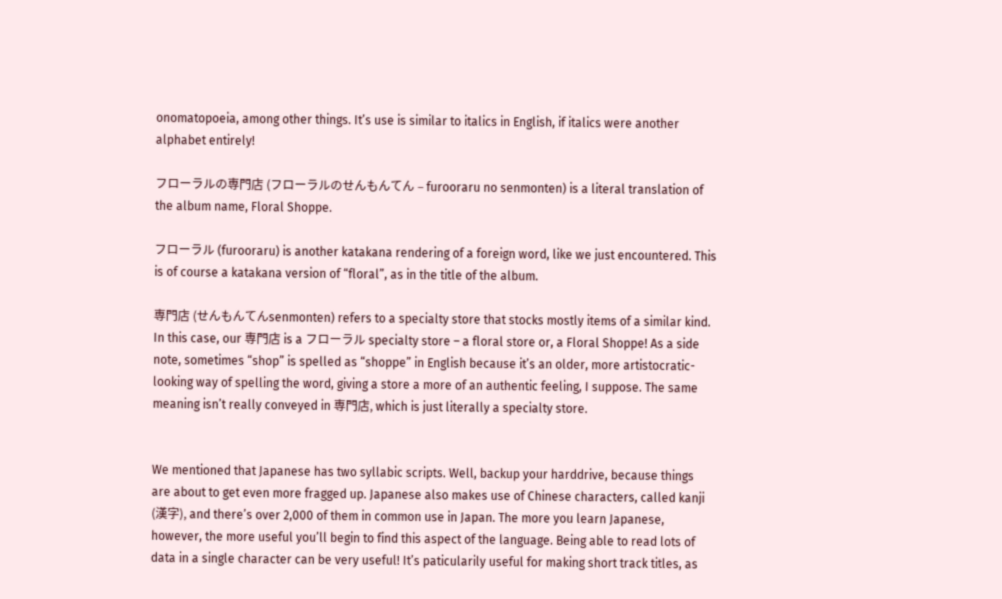onomatopoeia, among other things. It’s use is similar to italics in English, if italics were another alphabet entirely!

フローラルの専門店 (フローラルのせんもんてん – furooraru no senmonten) is a literal translation of the album name, Floral Shoppe.

フローラル (furooraru) is another katakana rendering of a foreign word, like we just encountered. This is of course a katakana version of “floral”, as in the title of the album.

専門店 (せんもんてんsenmonten) refers to a specialty store that stocks mostly items of a similar kind. In this case, our 専門店 is a フローラル specialty store – a floral store or, a Floral Shoppe! As a side note, sometimes “shop” is spelled as “shoppe” in English because it’s an older, more artistocratic-looking way of spelling the word, giving a store a more of an authentic feeling, I suppose. The same meaning isn’t really conveyed in 専門店, which is just literally a specialty store.


We mentioned that Japanese has two syllabic scripts. Well, backup your harddrive, because things are about to get even more fragged up. Japanese also makes use of Chinese characters, called kanji (漢字), and there’s over 2,000 of them in common use in Japan. The more you learn Japanese, however, the more useful you’ll begin to find this aspect of the language. Being able to read lots of data in a single character can be very useful! It’s paticularily useful for making short track titles, as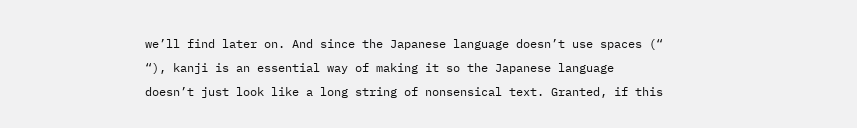we’ll find later on. And since the Japanese language doesn’t use spaces (“ “), kanji is an essential way of making it so the Japanese language doesn’t just look like a long string of nonsensical text. Granted, if this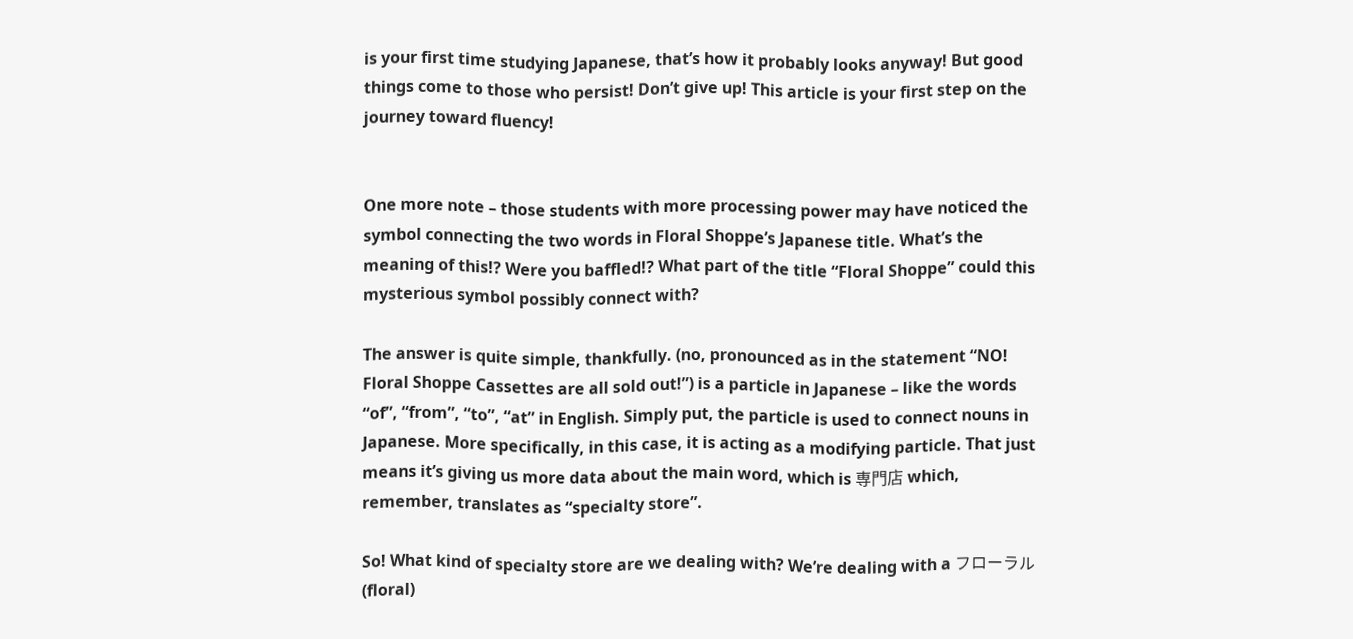is your first time studying Japanese, that’s how it probably looks anyway! But good things come to those who persist! Don’t give up! This article is your first step on the journey toward fluency!


One more note – those students with more processing power may have noticed the symbol connecting the two words in Floral Shoppe’s Japanese title. What’s the meaning of this!? Were you baffled!? What part of the title “Floral Shoppe” could this mysterious symbol possibly connect with?

The answer is quite simple, thankfully. (no, pronounced as in the statement “NO! Floral Shoppe Cassettes are all sold out!”) is a particle in Japanese – like the words “of”, “from”, “to”, “at” in English. Simply put, the particle is used to connect nouns in Japanese. More specifically, in this case, it is acting as a modifying particle. That just means it’s giving us more data about the main word, which is 専門店 which, remember, translates as “specialty store”.

So! What kind of specialty store are we dealing with? We’re dealing with a フローラル (floral)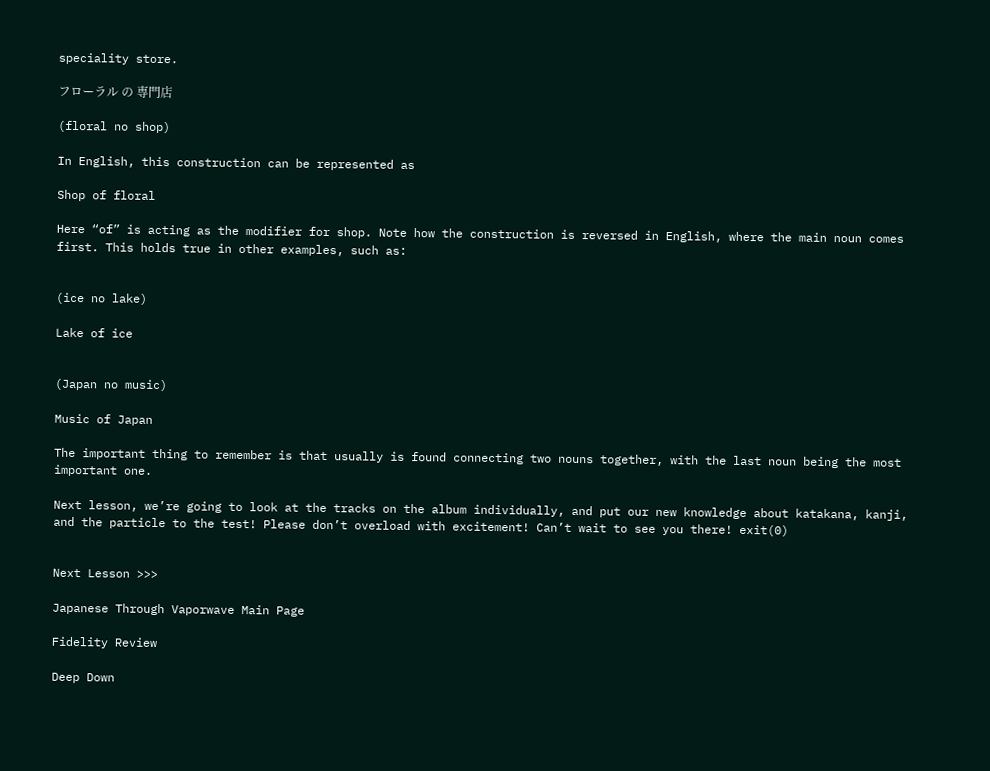speciality store.

フローラル の 専門店

(floral no shop)

In English, this construction can be represented as

Shop of floral

Here “of” is acting as the modifier for shop. Note how the construction is reversed in English, where the main noun comes first. This holds true in other examples, such as:


(ice no lake)

Lake of ice


(Japan no music)

Music of Japan

The important thing to remember is that usually is found connecting two nouns together, with the last noun being the most important one.

Next lesson, we’re going to look at the tracks on the album individually, and put our new knowledge about katakana, kanji, and the particle to the test! Please don’t overload with excitement! Can’t wait to see you there! exit(0)


Next Lesson >>>

Japanese Through Vaporwave Main Page

Fidelity Review

Deep Down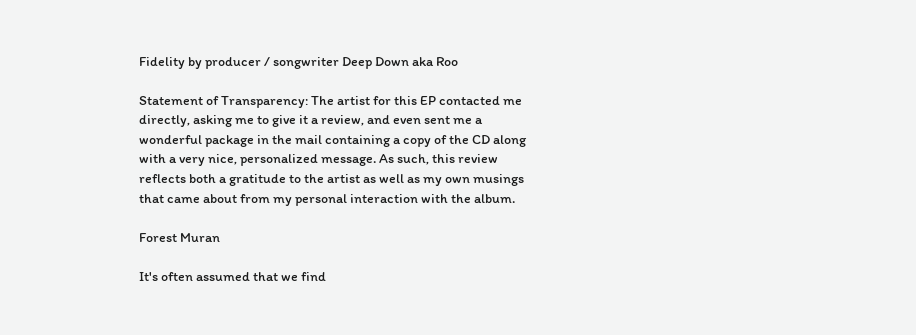Fidelity by producer / songwriter Deep Down aka Roo

Statement of Transparency: The artist for this EP contacted me directly, asking me to give it a review, and even sent me a wonderful package in the mail containing a copy of the CD along with a very nice, personalized message. As such, this review reflects both a gratitude to the artist as well as my own musings that came about from my personal interaction with the album.

Forest Muran

It's often assumed that we find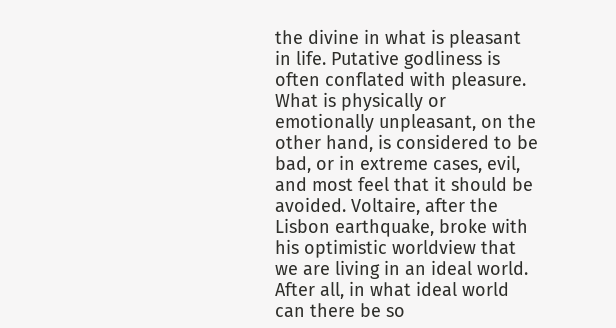the divine in what is pleasant in life. Putative godliness is often conflated with pleasure. What is physically or emotionally unpleasant, on the other hand, is considered to be bad, or in extreme cases, evil, and most feel that it should be avoided. Voltaire, after the Lisbon earthquake, broke with his optimistic worldview that we are living in an ideal world. After all, in what ideal world can there be so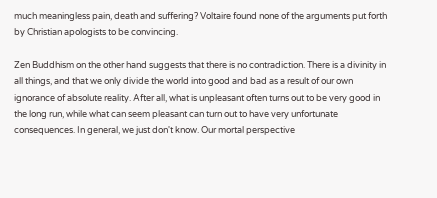much meaningless pain, death and suffering? Voltaire found none of the arguments put forth by Christian apologists to be convincing.

Zen Buddhism on the other hand suggests that there is no contradiction. There is a divinity in all things, and that we only divide the world into good and bad as a result of our own ignorance of absolute reality. After all, what is unpleasant often turns out to be very good in the long run, while what can seem pleasant can turn out to have very unfortunate consequences. In general, we just don't know. Our mortal perspective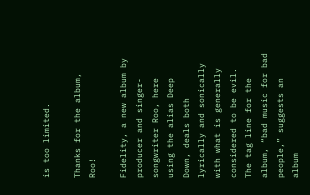is too limited.

Thanks for the album, Roo!

Fidelity, a new album by producer and singer-songwriter Roo, here using the alias Deep Down, deals both lyrically and sonically with what is generally considered to be evil. The tag line for the album, “bad music for bad people,” suggests an album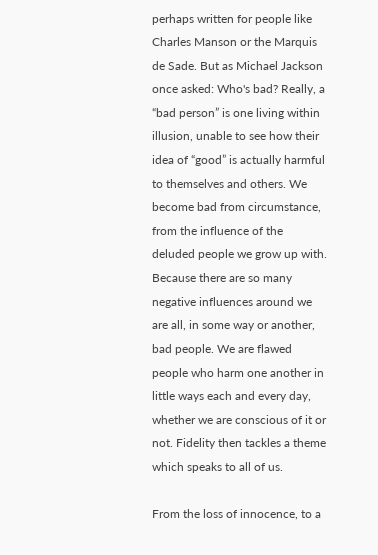perhaps written for people like Charles Manson or the Marquis de Sade. But as Michael Jackson once asked: Who's bad? Really, a “bad person” is one living within illusion, unable to see how their idea of “good” is actually harmful to themselves and others. We become bad from circumstance, from the influence of the deluded people we grow up with. Because there are so many negative influences around we are all, in some way or another, bad people. We are flawed people who harm one another in little ways each and every day, whether we are conscious of it or not. Fidelity then tackles a theme which speaks to all of us.

From the loss of innocence, to a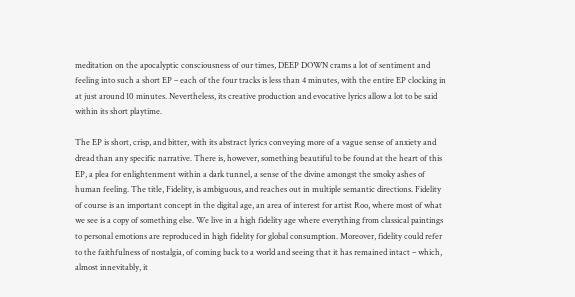meditation on the apocalyptic consciousness of our times, DEEP DOWN crams a lot of sentiment and feeling into such a short EP – each of the four tracks is less than 4 minutes, with the entire EP clocking in at just around 10 minutes. Nevertheless, its creative production and evocative lyrics allow a lot to be said within its short playtime.

The EP is short, crisp, and bitter, with its abstract lyrics conveying more of a vague sense of anxiety and dread than any specific narrative. There is, however, something beautiful to be found at the heart of this EP, a plea for enlightenment within a dark tunnel, a sense of the divine amongst the smoky ashes of human feeling. The title, Fidelity, is ambiguous, and reaches out in multiple semantic directions. Fidelity of course is an important concept in the digital age, an area of interest for artist Roo, where most of what we see is a copy of something else. We live in a high fidelity age where everything from classical paintings to personal emotions are reproduced in high fidelity for global consumption. Moreover, fidelity could refer to the faithfulness of nostalgia, of coming back to a world and seeing that it has remained intact – which, almost innevitably, it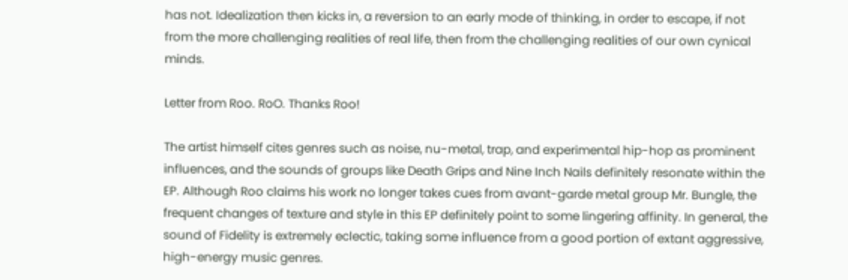has not. Idealization then kicks in, a reversion to an early mode of thinking, in order to escape, if not from the more challenging realities of real life, then from the challenging realities of our own cynical minds.

Letter from Roo. RoO. Thanks Roo!

The artist himself cites genres such as noise, nu-metal, trap, and experimental hip-hop as prominent influences, and the sounds of groups like Death Grips and Nine Inch Nails definitely resonate within the EP. Although Roo claims his work no longer takes cues from avant-garde metal group Mr. Bungle, the frequent changes of texture and style in this EP definitely point to some lingering affinity. In general, the sound of Fidelity is extremely eclectic, taking some influence from a good portion of extant aggressive, high-energy music genres.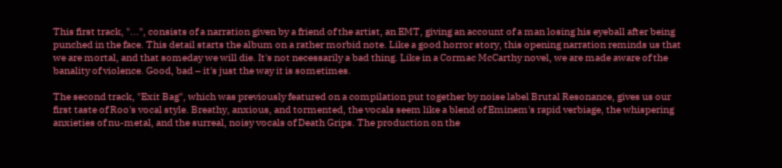This first track, "...", consists of a narration given by a friend of the artist, an EMT, giving an account of a man losing his eyeball after being punched in the face. This detail starts the album on a rather morbid note. Like a good horror story, this opening narration reminds us that we are mortal, and that someday we will die. It's not necessarily a bad thing. Like in a Cormac McCarthy novel, we are made aware of the banality of violence. Good, bad – it's just the way it is sometimes.

The second track, "Exit Bag", which was previously featured on a compilation put together by noise label Brutal Resonance, gives us our first taste of Roo's vocal style. Breathy, anxious, and tormented, the vocals seem like a blend of Eminem's rapid verbiage, the whispering anxieties of nu-metal, and the surreal, noisy vocals of Death Grips. The production on the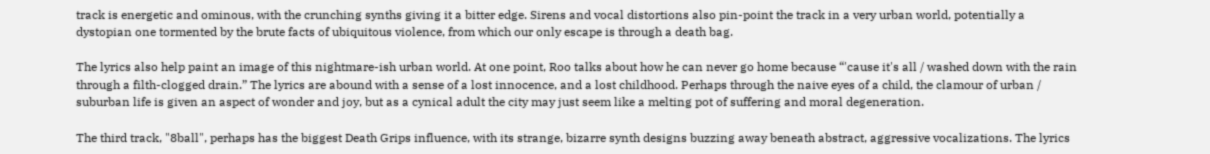track is energetic and ominous, with the crunching synths giving it a bitter edge. Sirens and vocal distortions also pin-point the track in a very urban world, potentially a dystopian one tormented by the brute facts of ubiquitous violence, from which our only escape is through a death bag.

The lyrics also help paint an image of this nightmare-ish urban world. At one point, Roo talks about how he can never go home because “'cause it's all / washed down with the rain through a filth-clogged drain.” The lyrics are abound with a sense of a lost innocence, and a lost childhood. Perhaps through the naive eyes of a child, the clamour of urban / suburban life is given an aspect of wonder and joy, but as a cynical adult the city may just seem like a melting pot of suffering and moral degeneration.

The third track, "8ball", perhaps has the biggest Death Grips influence, with its strange, bizarre synth designs buzzing away beneath abstract, aggressive vocalizations. The lyrics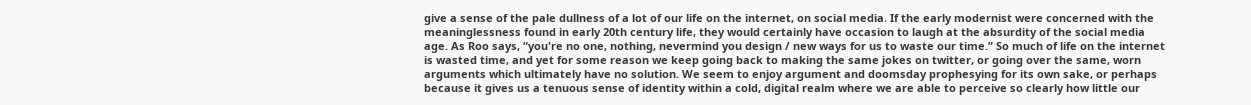give a sense of the pale dullness of a lot of our life on the internet, on social media. If the early modernist were concerned with the meaninglessness found in early 20th century life, they would certainly have occasion to laugh at the absurdity of the social media age. As Roo says, “you're no one, nothing, nevermind you design / new ways for us to waste our time.” So much of life on the internet is wasted time, and yet for some reason we keep going back to making the same jokes on twitter, or going over the same, worn arguments which ultimately have no solution. We seem to enjoy argument and doomsday prophesying for its own sake, or perhaps because it gives us a tenuous sense of identity within a cold, digital realm where we are able to perceive so clearly how little our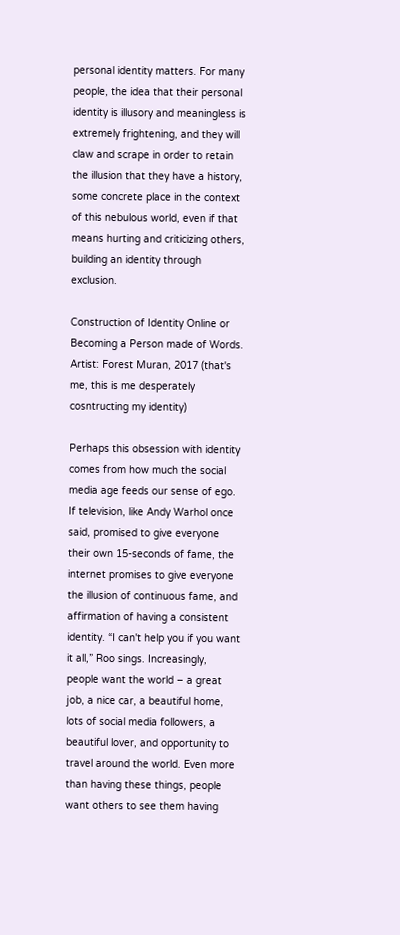personal identity matters. For many people, the idea that their personal identity is illusory and meaningless is extremely frightening, and they will claw and scrape in order to retain the illusion that they have a history, some concrete place in the context of this nebulous world, even if that means hurting and criticizing others, building an identity through exclusion.

Construction of Identity Online or Becoming a Person made of Words. Artist: Forest Muran, 2017 (that's me, this is me desperately cosntructing my identity)

Perhaps this obsession with identity comes from how much the social media age feeds our sense of ego. If television, like Andy Warhol once said, promised to give everyone their own 15-seconds of fame, the internet promises to give everyone the illusion of continuous fame, and affirmation of having a consistent identity. “I can't help you if you want it all,” Roo sings. Increasingly, people want the world – a great job, a nice car, a beautiful home, lots of social media followers, a beautiful lover, and opportunity to travel around the world. Even more than having these things, people want others to see them having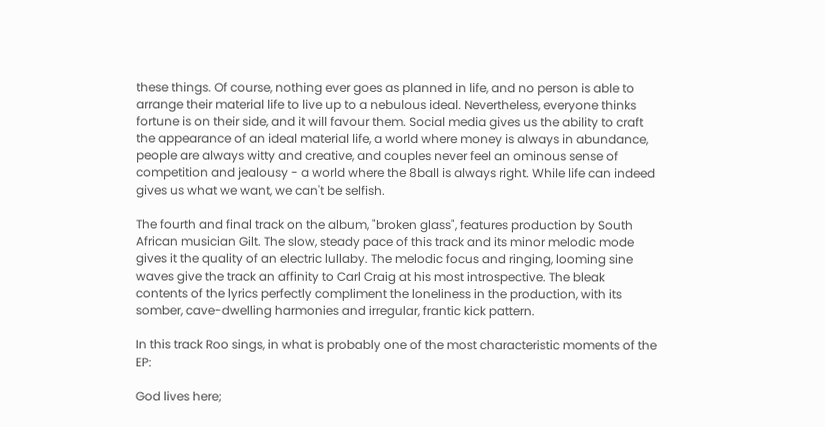these things. Of course, nothing ever goes as planned in life, and no person is able to arrange their material life to live up to a nebulous ideal. Nevertheless, everyone thinks fortune is on their side, and it will favour them. Social media gives us the ability to craft the appearance of an ideal material life, a world where money is always in abundance, people are always witty and creative, and couples never feel an ominous sense of competition and jealousy - a world where the 8ball is always right. While life can indeed gives us what we want, we can't be selfish.

The fourth and final track on the album, "broken glass", features production by South African musician Gilt. The slow, steady pace of this track and its minor melodic mode gives it the quality of an electric lullaby. The melodic focus and ringing, looming sine waves give the track an affinity to Carl Craig at his most introspective. The bleak contents of the lyrics perfectly compliment the loneliness in the production, with its somber, cave-dwelling harmonies and irregular, frantic kick pattern.

In this track Roo sings, in what is probably one of the most characteristic moments of the EP:

God lives here;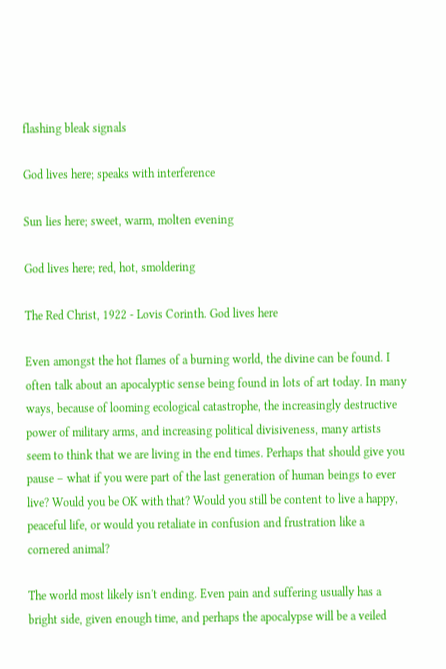flashing bleak signals

God lives here; speaks with interference

Sun lies here; sweet, warm, molten evening

God lives here; red, hot, smoldering

The Red Christ, 1922 - Lovis Corinth. God lives here

Even amongst the hot flames of a burning world, the divine can be found. I often talk about an apocalyptic sense being found in lots of art today. In many ways, because of looming ecological catastrophe, the increasingly destructive power of military arms, and increasing political divisiveness, many artists seem to think that we are living in the end times. Perhaps that should give you pause – what if you were part of the last generation of human beings to ever live? Would you be OK with that? Would you still be content to live a happy, peaceful life, or would you retaliate in confusion and frustration like a cornered animal?

The world most likely isn't ending. Even pain and suffering usually has a bright side, given enough time, and perhaps the apocalypse will be a veiled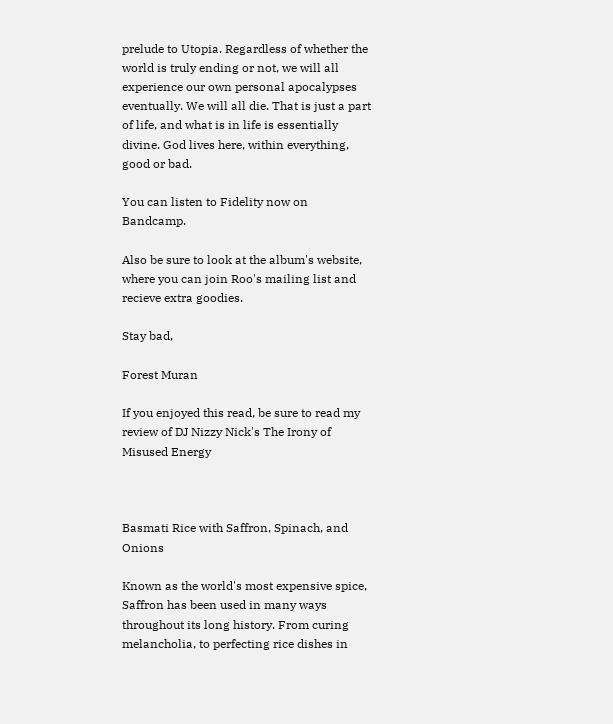prelude to Utopia. Regardless of whether the world is truly ending or not, we will all experience our own personal apocalypses eventually. We will all die. That is just a part of life, and what is in life is essentially divine. God lives here, within everything, good or bad.

You can listen to Fidelity now on Bandcamp.

Also be sure to look at the album's website, where you can join Roo's mailing list and recieve extra goodies.

Stay bad,

Forest Muran

If you enjoyed this read, be sure to read my review of DJ Nizzy Nick's The Irony of Misused Energy



Basmati Rice with Saffron, Spinach, and Onions

Known as the world's most expensive spice, Saffron has been used in many ways throughout its long history. From curing melancholia, to perfecting rice dishes in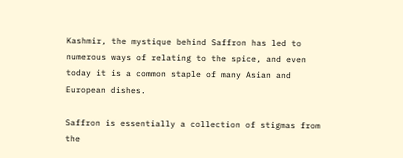Kashmir, the mystique behind Saffron has led to numerous ways of relating to the spice, and even today it is a common staple of many Asian and European dishes.

Saffron is essentially a collection of stigmas from the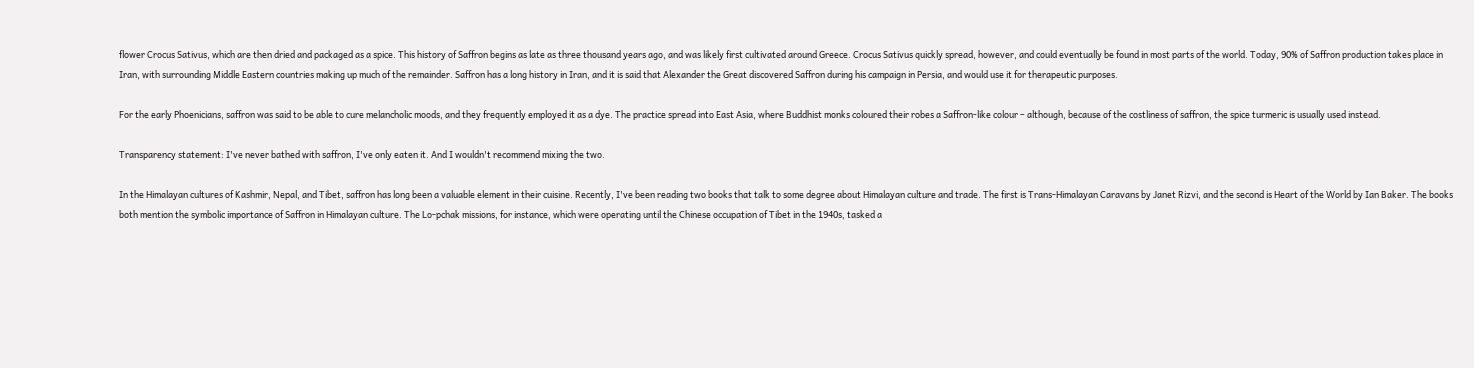flower Crocus Sativus, which are then dried and packaged as a spice. This history of Saffron begins as late as three thousand years ago, and was likely first cultivated around Greece. Crocus Sativus quickly spread, however, and could eventually be found in most parts of the world. Today, 90% of Saffron production takes place in Iran, with surrounding Middle Eastern countries making up much of the remainder. Saffron has a long history in Iran, and it is said that Alexander the Great discovered Saffron during his campaign in Persia, and would use it for therapeutic purposes.

For the early Phoenicians, saffron was said to be able to cure melancholic moods, and they frequently employed it as a dye. The practice spread into East Asia, where Buddhist monks coloured their robes a Saffron-like colour – although, because of the costliness of saffron, the spice turmeric is usually used instead.

Transparency statement: I've never bathed with saffron, I've only eaten it. And I wouldn't recommend mixing the two.

In the Himalayan cultures of Kashmir, Nepal, and Tibet, saffron has long been a valuable element in their cuisine. Recently, I've been reading two books that talk to some degree about Himalayan culture and trade. The first is Trans-Himalayan Caravans by Janet Rizvi, and the second is Heart of the World by Ian Baker. The books both mention the symbolic importance of Saffron in Himalayan culture. The Lo-pchak missions, for instance, which were operating until the Chinese occupation of Tibet in the 1940s, tasked a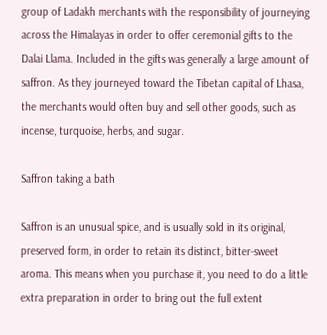group of Ladakh merchants with the responsibility of journeying across the Himalayas in order to offer ceremonial gifts to the Dalai Llama. Included in the gifts was generally a large amount of saffron. As they journeyed toward the Tibetan capital of Lhasa, the merchants would often buy and sell other goods, such as incense, turquoise, herbs, and sugar.

Saffron taking a bath

Saffron is an unusual spice, and is usually sold in its original, preserved form, in order to retain its distinct, bitter-sweet aroma. This means when you purchase it, you need to do a little extra preparation in order to bring out the full extent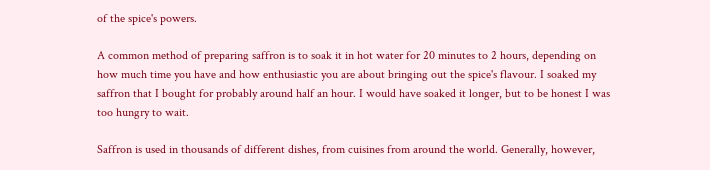of the spice's powers.

A common method of preparing saffron is to soak it in hot water for 20 minutes to 2 hours, depending on how much time you have and how enthusiastic you are about bringing out the spice's flavour. I soaked my saffron that I bought for probably around half an hour. I would have soaked it longer, but to be honest I was too hungry to wait.

Saffron is used in thousands of different dishes, from cuisines from around the world. Generally, however,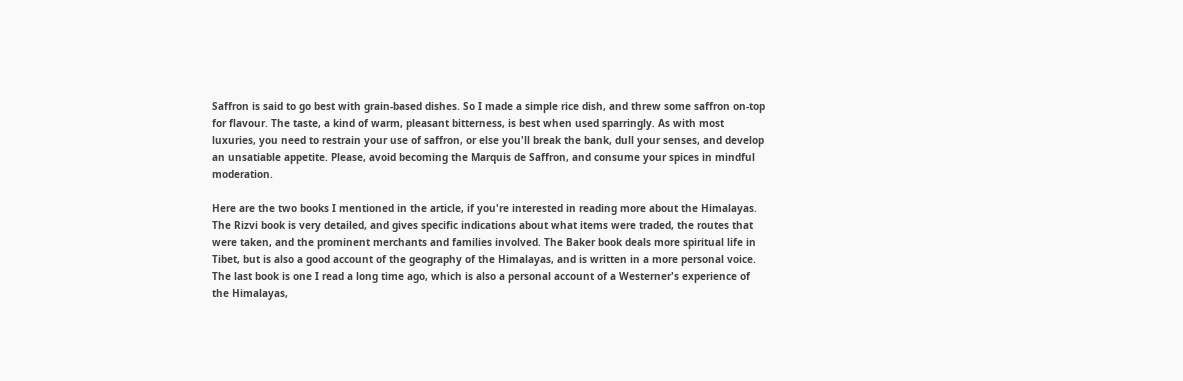Saffron is said to go best with grain-based dishes. So I made a simple rice dish, and threw some saffron on-top for flavour. The taste, a kind of warm, pleasant bitterness, is best when used sparringly. As with most luxuries, you need to restrain your use of saffron, or else you'll break the bank, dull your senses, and develop an unsatiable appetite. Please, avoid becoming the Marquis de Saffron, and consume your spices in mindful moderation.

Here are the two books I mentioned in the article, if you're interested in reading more about the Himalayas. The Rizvi book is very detailed, and gives specific indications about what items were traded, the routes that were taken, and the prominent merchants and families involved. The Baker book deals more spiritual life in Tibet, but is also a good account of the geography of the Himalayas, and is written in a more personal voice. The last book is one I read a long time ago, which is also a personal account of a Westerner's experience of the Himalayas,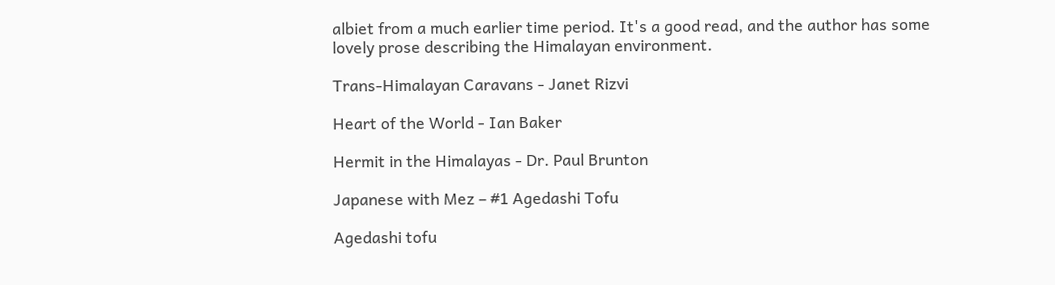albiet from a much earlier time period. It's a good read, and the author has some lovely prose describing the Himalayan environment.

Trans-Himalayan Caravans - Janet Rizvi

Heart of the World - Ian Baker

Hermit in the Himalayas - Dr. Paul Brunton

Japanese with Mez – #1 Agedashi Tofu

Agedashi tofu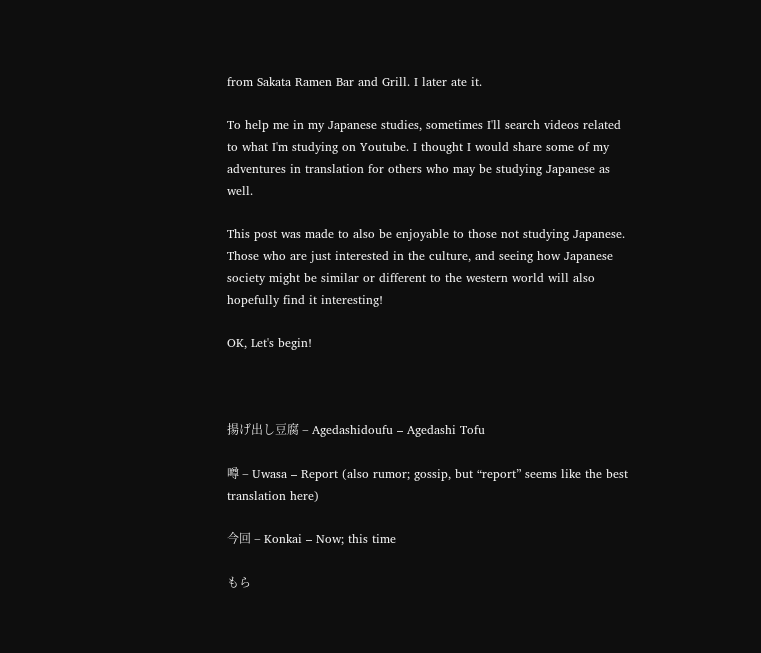from Sakata Ramen Bar and Grill. I later ate it.

To help me in my Japanese studies, sometimes I'll search videos related to what I'm studying on Youtube. I thought I would share some of my adventures in translation for others who may be studying Japanese as well.

This post was made to also be enjoyable to those not studying Japanese. Those who are just interested in the culture, and seeing how Japanese society might be similar or different to the western world will also hopefully find it interesting!

OK, Let's begin!



揚げ出し豆腐 – Agedashidoufu – Agedashi Tofu

噂 – Uwasa – Report (also rumor; gossip, but “report” seems like the best translation here)

今回 – Konkai – Now; this time

もら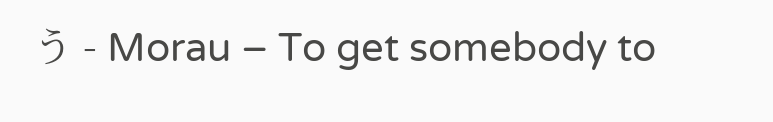う - Morau – To get somebody to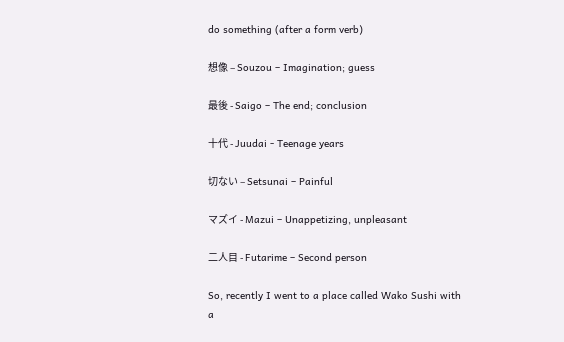do something (after a form verb)

想像 – Souzou – Imagination; guess

最後 - Saigo – The end; conclusion

十代 - Juudai - Teenage years

切ない – Setsunai – Painful

マズイ - Mazui – Unappetizing, unpleasant

二人目 - Futarime – Second person

So, recently I went to a place called Wako Sushi with a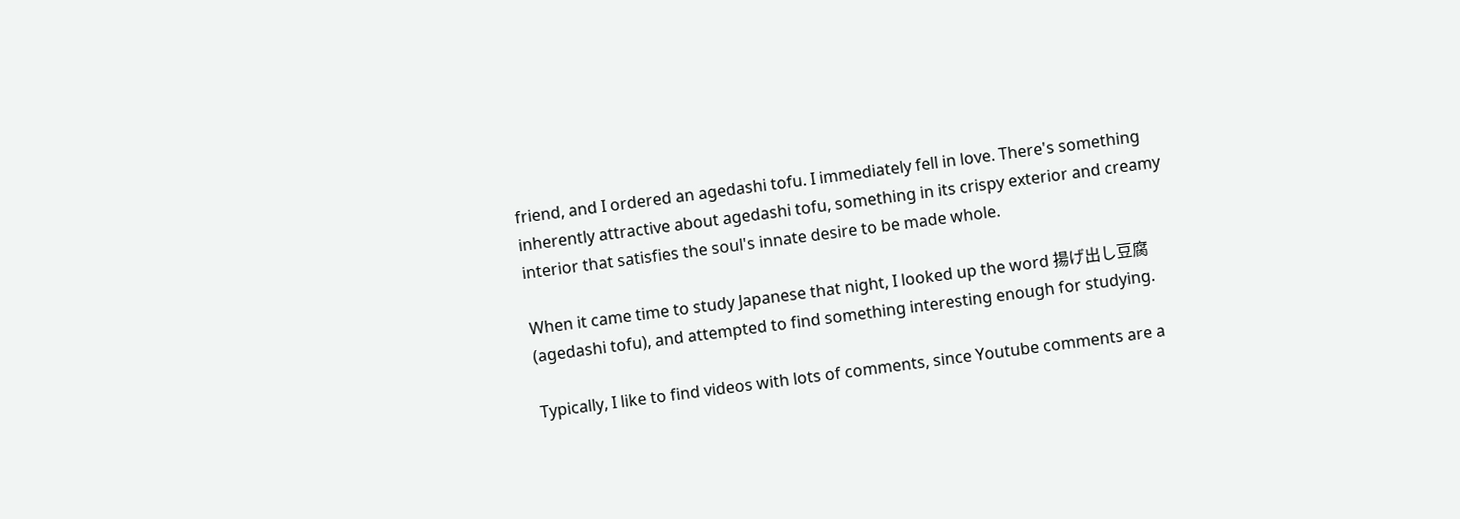friend, and I ordered an agedashi tofu. I immediately fell in love. There's something inherently attractive about agedashi tofu, something in its crispy exterior and creamy interior that satisfies the soul's innate desire to be made whole.

When it came time to study Japanese that night, I looked up the word 揚げ出し豆腐 (agedashi tofu), and attempted to find something interesting enough for studying.

Typically, I like to find videos with lots of comments, since Youtube comments are a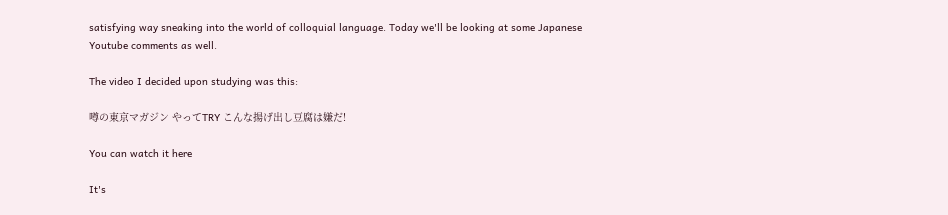satisfying way sneaking into the world of colloquial language. Today we'll be looking at some Japanese Youtube comments as well.

The video I decided upon studying was this:

噂の東京マガジン やってTRY こんな揚げ出し豆腐は嫌だ!

You can watch it here

It's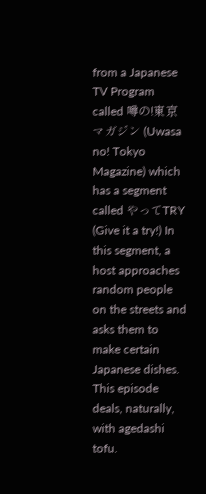from a Japanese TV Program called 噂の!東京マガジン (Uwasa no! Tokyo Magazine) which has a segment called やってTRY  (Give it a try!) In this segment, a host approaches random people on the streets and asks them to make certain Japanese dishes. This episode deals, naturally, with agedashi tofu.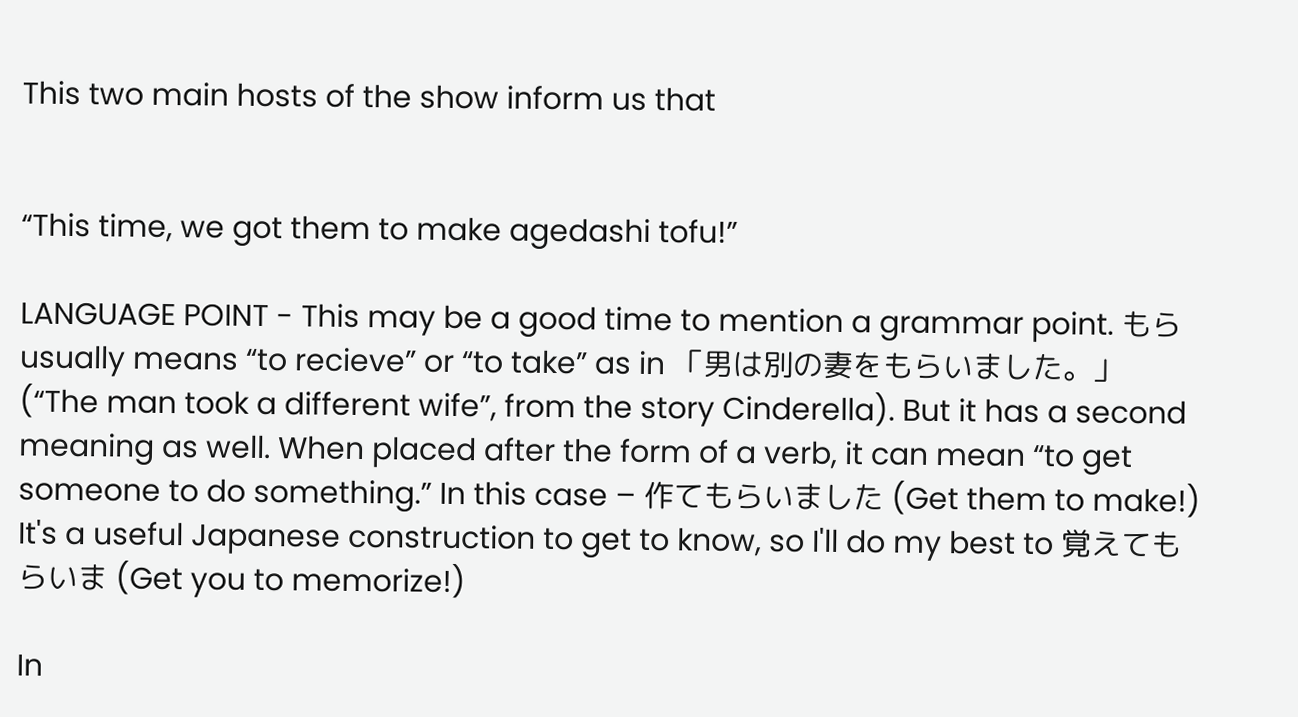This two main hosts of the show inform us that


“This time, we got them to make agedashi tofu!”

LANGUAGE POINT - This may be a good time to mention a grammar point. もらusually means “to recieve” or “to take” as in 「男は別の妻をもらいました。」 (“The man took a different wife”, from the story Cinderella). But it has a second meaning as well. When placed after the form of a verb, it can mean “to get someone to do something.” In this case – 作てもらいました (Get them to make!) It's a useful Japanese construction to get to know, so I'll do my best to 覚えてもらいま (Get you to memorize!)

In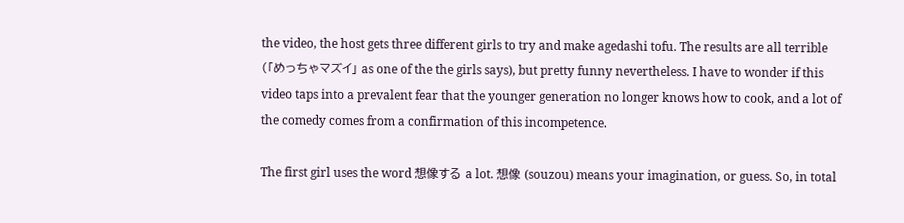the video, the host gets three different girls to try and make agedashi tofu. The results are all terrible (「めっちゃマズイ」 as one of the the girls says), but pretty funny nevertheless. I have to wonder if this video taps into a prevalent fear that the younger generation no longer knows how to cook, and a lot of the comedy comes from a confirmation of this incompetence.

The first girl uses the word 想像する a lot. 想像 (souzou) means your imagination, or guess. So, in total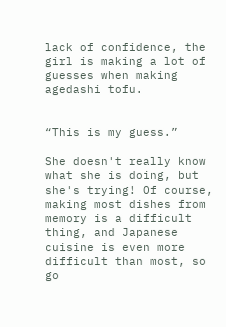lack of confidence, the girl is making a lot of guesses when making agedashi tofu.


“This is my guess.”

She doesn't really know what she is doing, but she's trying! Of course, making most dishes from memory is a difficult thing, and Japanese cuisine is even more difficult than most, so go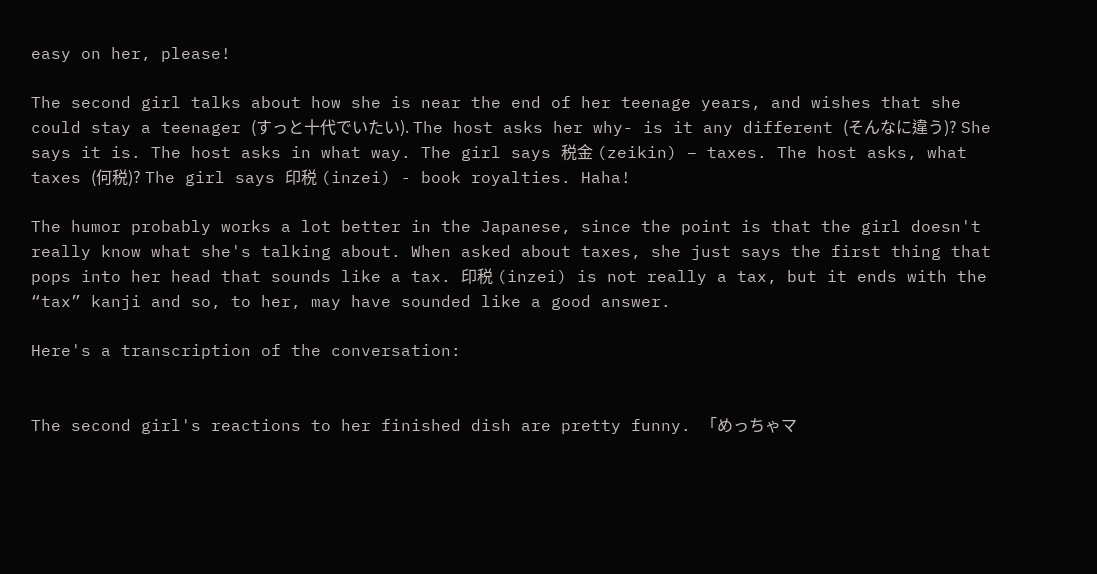easy on her, please!

The second girl talks about how she is near the end of her teenage years, and wishes that she could stay a teenager (すっと十代でいたい). The host asks her why- is it any different (そんなに違う)? She says it is. The host asks in what way. The girl says 税金 (zeikin) – taxes. The host asks, what taxes (何税)? The girl says 印税 (inzei) - book royalties. Haha!

The humor probably works a lot better in the Japanese, since the point is that the girl doesn't really know what she's talking about. When asked about taxes, she just says the first thing that pops into her head that sounds like a tax. 印税 (inzei) is not really a tax, but it ends with the “tax” kanji and so, to her, may have sounded like a good answer.

Here's a transcription of the conversation:


The second girl's reactions to her finished dish are pretty funny. 「めっちゃマ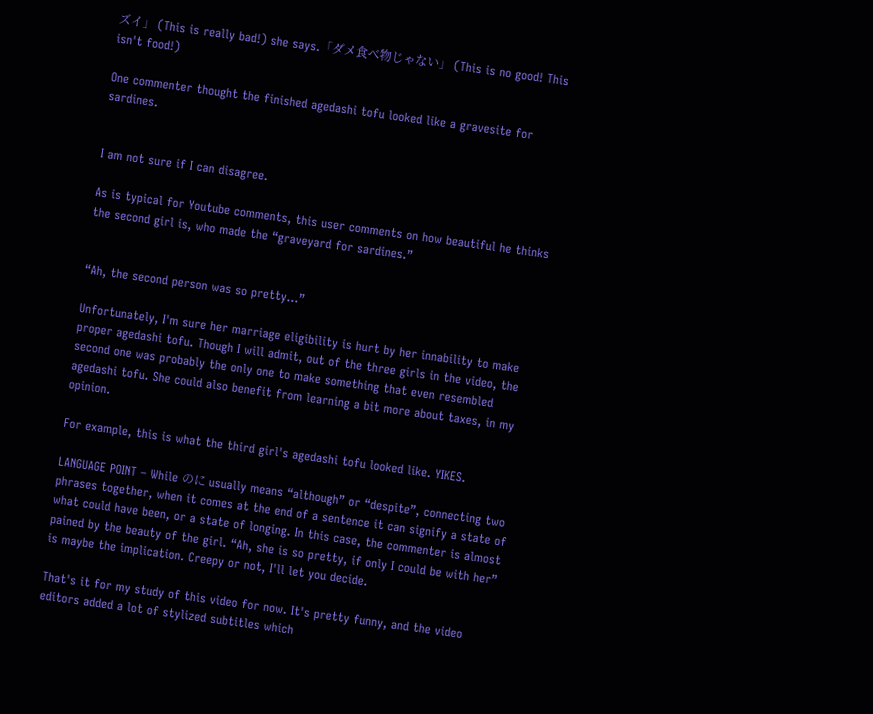ズイ」 (This is really bad!) she says.「ダメ食べ物じゃない」 (This is no good! This isn't food!)

One commenter thought the finished agedashi tofu looked like a gravesite for sardines.


I am not sure if I can disagree.

As is typical for Youtube comments, this user comments on how beautiful he thinks the second girl is, who made the “graveyard for sardines.”


“Ah, the second person was so pretty...”

Unfortunately, I'm sure her marriage eligibility is hurt by her innability to make proper agedashi tofu. Though I will admit, out of the three girls in the video, the second one was probably the only one to make something that even resembled agedashi tofu. She could also benefit from learning a bit more about taxes, in my opinion.

For example, this is what the third girl's agedashi tofu looked like. YIKES.

LANGUAGE POINT – While のに usually means “although” or “despite”, connecting two phrases together, when it comes at the end of a sentence it can signify a state of what could have been, or a state of longing. In this case, the commenter is almost pained by the beauty of the girl. “Ah, she is so pretty, if only I could be with her” is maybe the implication. Creepy or not, I'll let you decide.

That's it for my study of this video for now. It's pretty funny, and the video editors added a lot of stylized subtitles which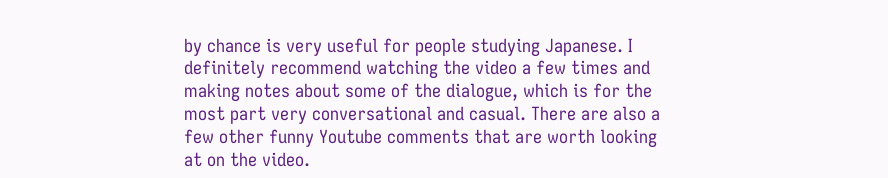by chance is very useful for people studying Japanese. I definitely recommend watching the video a few times and making notes about some of the dialogue, which is for the most part very conversational and casual. There are also a few other funny Youtube comments that are worth looking at on the video.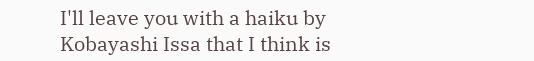I'll leave you with a haiku by Kobayashi Issa that I think is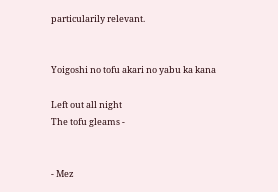particularily relevant.


Yoigoshi no tofu akari no yabu ka kana

Left out all night
The tofu gleams -


- Mez